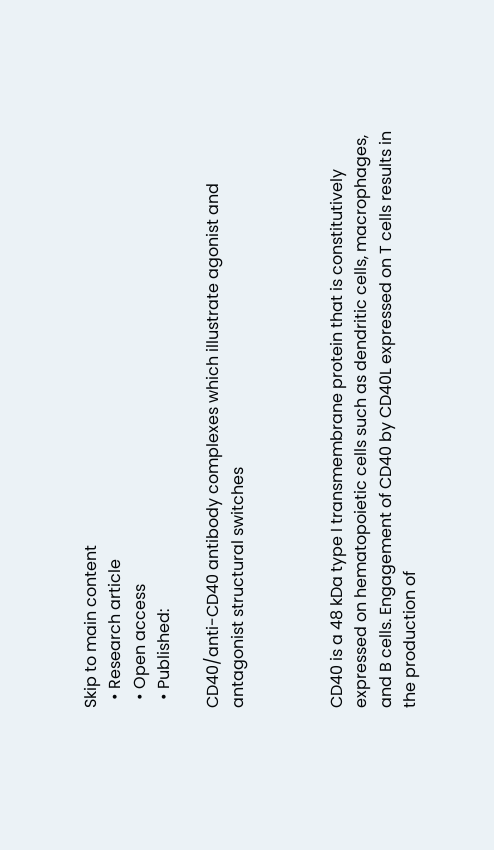Skip to main content
  • Research article
  • Open access
  • Published:

CD40/anti-CD40 antibody complexes which illustrate agonist and antagonist structural switches



CD40 is a 48 kDa type I transmembrane protein that is constitutively expressed on hematopoietic cells such as dendritic cells, macrophages, and B cells. Engagement of CD40 by CD40L expressed on T cells results in the production of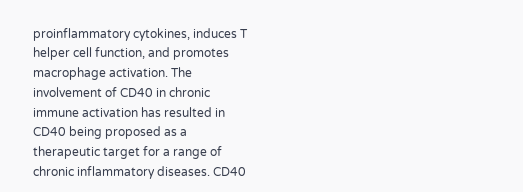proinflammatory cytokines, induces T helper cell function, and promotes macrophage activation. The involvement of CD40 in chronic immune activation has resulted in CD40 being proposed as a therapeutic target for a range of chronic inflammatory diseases. CD40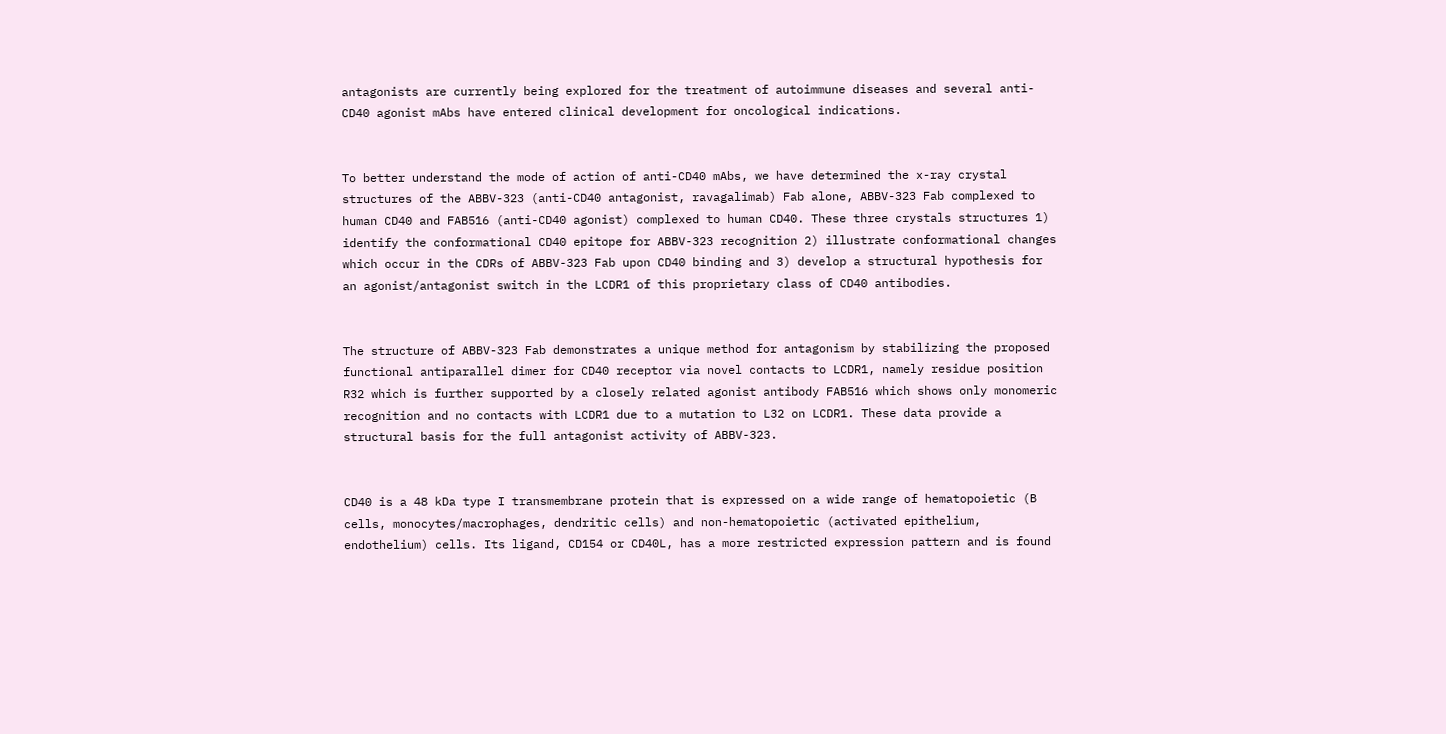antagonists are currently being explored for the treatment of autoimmune diseases and several anti-CD40 agonist mAbs have entered clinical development for oncological indications.


To better understand the mode of action of anti-CD40 mAbs, we have determined the x-ray crystal structures of the ABBV-323 (anti-CD40 antagonist, ravagalimab) Fab alone, ABBV-323 Fab complexed to human CD40 and FAB516 (anti-CD40 agonist) complexed to human CD40. These three crystals structures 1) identify the conformational CD40 epitope for ABBV-323 recognition 2) illustrate conformational changes which occur in the CDRs of ABBV-323 Fab upon CD40 binding and 3) develop a structural hypothesis for an agonist/antagonist switch in the LCDR1 of this proprietary class of CD40 antibodies.


The structure of ABBV-323 Fab demonstrates a unique method for antagonism by stabilizing the proposed functional antiparallel dimer for CD40 receptor via novel contacts to LCDR1, namely residue position R32 which is further supported by a closely related agonist antibody FAB516 which shows only monomeric recognition and no contacts with LCDR1 due to a mutation to L32 on LCDR1. These data provide a structural basis for the full antagonist activity of ABBV-323.


CD40 is a 48 kDa type I transmembrane protein that is expressed on a wide range of hematopoietic (B cells, monocytes/macrophages, dendritic cells) and non-hematopoietic (activated epithelium, endothelium) cells. Its ligand, CD154 or CD40L, has a more restricted expression pattern and is found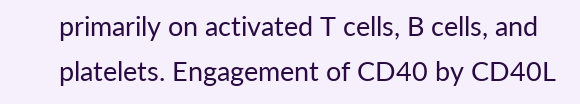primarily on activated T cells, B cells, and platelets. Engagement of CD40 by CD40L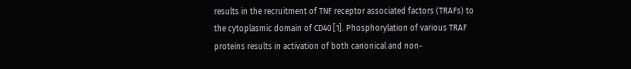results in the recruitment of TNF receptor associated factors (TRAFs) to the cytoplasmic domain of CD40 [1]. Phosphorylation of various TRAF proteins results in activation of both canonical and non-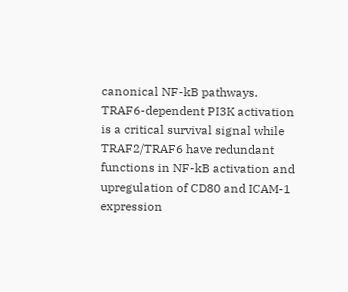canonical NF-kB pathways. TRAF6-dependent PI3K activation is a critical survival signal while TRAF2/TRAF6 have redundant functions in NF-kB activation and upregulation of CD80 and ICAM-1 expression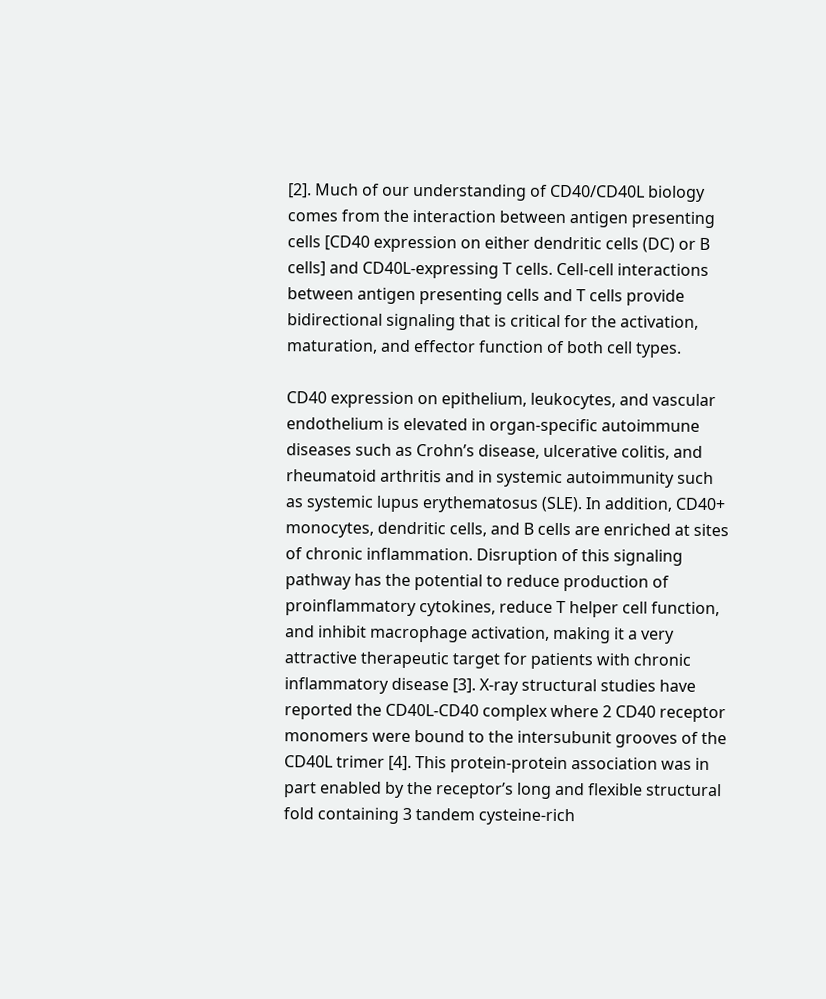[2]. Much of our understanding of CD40/CD40L biology comes from the interaction between antigen presenting cells [CD40 expression on either dendritic cells (DC) or B cells] and CD40L-expressing T cells. Cell-cell interactions between antigen presenting cells and T cells provide bidirectional signaling that is critical for the activation, maturation, and effector function of both cell types.

CD40 expression on epithelium, leukocytes, and vascular endothelium is elevated in organ-specific autoimmune diseases such as Crohn’s disease, ulcerative colitis, and rheumatoid arthritis and in systemic autoimmunity such as systemic lupus erythematosus (SLE). In addition, CD40+ monocytes, dendritic cells, and B cells are enriched at sites of chronic inflammation. Disruption of this signaling pathway has the potential to reduce production of proinflammatory cytokines, reduce T helper cell function, and inhibit macrophage activation, making it a very attractive therapeutic target for patients with chronic inflammatory disease [3]. X-ray structural studies have reported the CD40L-CD40 complex where 2 CD40 receptor monomers were bound to the intersubunit grooves of the CD40L trimer [4]. This protein-protein association was in part enabled by the receptor’s long and flexible structural fold containing 3 tandem cysteine-rich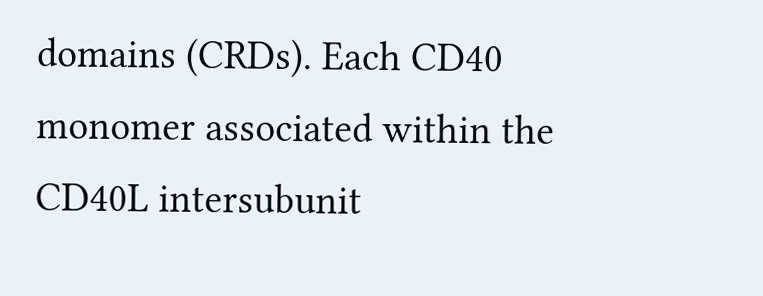domains (CRDs). Each CD40 monomer associated within the CD40L intersubunit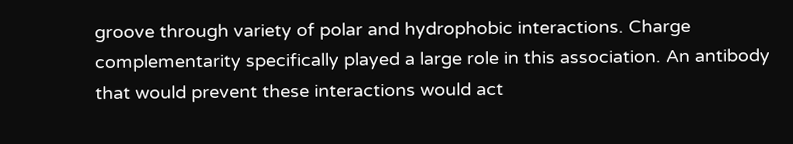groove through variety of polar and hydrophobic interactions. Charge complementarity specifically played a large role in this association. An antibody that would prevent these interactions would act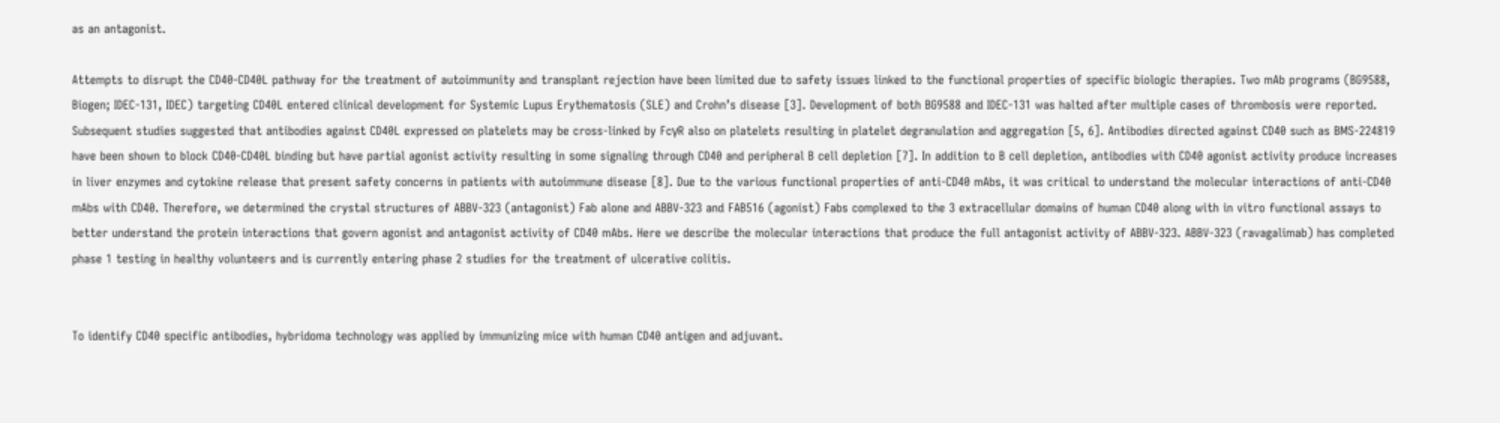as an antagonist.

Attempts to disrupt the CD40-CD40L pathway for the treatment of autoimmunity and transplant rejection have been limited due to safety issues linked to the functional properties of specific biologic therapies. Two mAb programs (BG9588, Biogen; IDEC-131, IDEC) targeting CD40L entered clinical development for Systemic Lupus Erythematosis (SLE) and Crohn’s disease [3]. Development of both BG9588 and IDEC-131 was halted after multiple cases of thrombosis were reported. Subsequent studies suggested that antibodies against CD40L expressed on platelets may be cross-linked by FcγR also on platelets resulting in platelet degranulation and aggregation [5, 6]. Antibodies directed against CD40 such as BMS-224819 have been shown to block CD40-CD40L binding but have partial agonist activity resulting in some signaling through CD40 and peripheral B cell depletion [7]. In addition to B cell depletion, antibodies with CD40 agonist activity produce increases in liver enzymes and cytokine release that present safety concerns in patients with autoimmune disease [8]. Due to the various functional properties of anti-CD40 mAbs, it was critical to understand the molecular interactions of anti-CD40 mAbs with CD40. Therefore, we determined the crystal structures of ABBV-323 (antagonist) Fab alone and ABBV-323 and FAB516 (agonist) Fabs complexed to the 3 extracellular domains of human CD40 along with in vitro functional assays to better understand the protein interactions that govern agonist and antagonist activity of CD40 mAbs. Here we describe the molecular interactions that produce the full antagonist activity of ABBV-323. ABBV-323 (ravagalimab) has completed phase 1 testing in healthy volunteers and is currently entering phase 2 studies for the treatment of ulcerative colitis.


To identify CD40 specific antibodies, hybridoma technology was applied by immunizing mice with human CD40 antigen and adjuvant.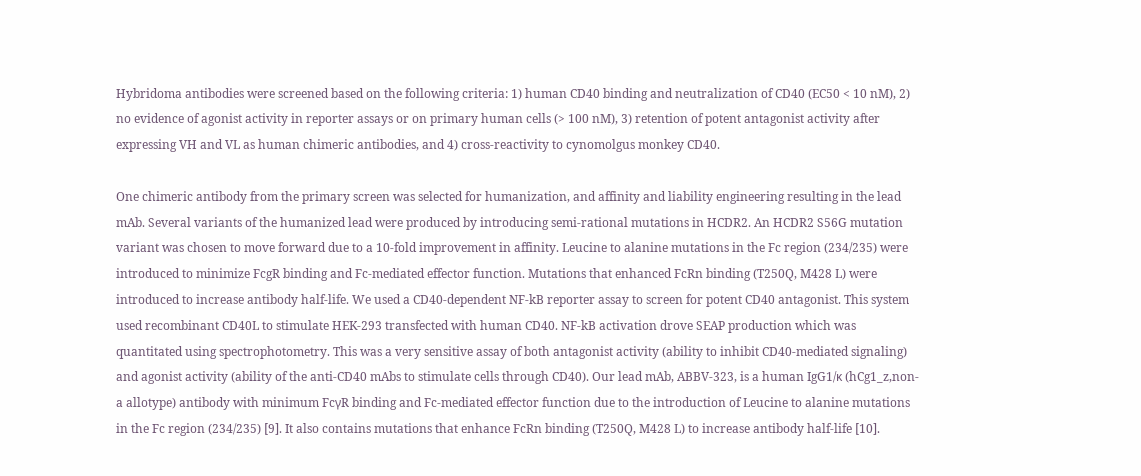Hybridoma antibodies were screened based on the following criteria: 1) human CD40 binding and neutralization of CD40 (EC50 < 10 nM), 2) no evidence of agonist activity in reporter assays or on primary human cells (> 100 nM), 3) retention of potent antagonist activity after expressing VH and VL as human chimeric antibodies, and 4) cross-reactivity to cynomolgus monkey CD40.

One chimeric antibody from the primary screen was selected for humanization, and affinity and liability engineering resulting in the lead mAb. Several variants of the humanized lead were produced by introducing semi-rational mutations in HCDR2. An HCDR2 S56G mutation variant was chosen to move forward due to a 10-fold improvement in affinity. Leucine to alanine mutations in the Fc region (234/235) were introduced to minimize FcgR binding and Fc-mediated effector function. Mutations that enhanced FcRn binding (T250Q, M428 L) were introduced to increase antibody half-life. We used a CD40-dependent NF-kB reporter assay to screen for potent CD40 antagonist. This system used recombinant CD40L to stimulate HEK-293 transfected with human CD40. NF-kB activation drove SEAP production which was quantitated using spectrophotometry. This was a very sensitive assay of both antagonist activity (ability to inhibit CD40-mediated signaling) and agonist activity (ability of the anti-CD40 mAbs to stimulate cells through CD40). Our lead mAb, ABBV-323, is a human IgG1/κ (hCg1_z,non-a allotype) antibody with minimum FcγR binding and Fc-mediated effector function due to the introduction of Leucine to alanine mutations in the Fc region (234/235) [9]. It also contains mutations that enhance FcRn binding (T250Q, M428 L) to increase antibody half-life [10].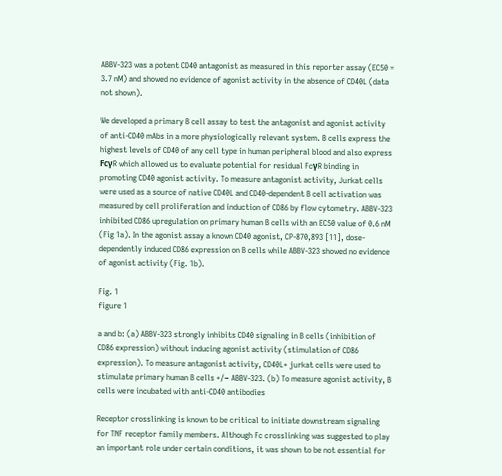ABBV-323 was a potent CD40 antagonist as measured in this reporter assay (EC50 = 3.7 nM) and showed no evidence of agonist activity in the absence of CD40L (data not shown).

We developed a primary B cell assay to test the antagonist and agonist activity of anti-CD40 mAbs in a more physiologically relevant system. B cells express the highest levels of CD40 of any cell type in human peripheral blood and also express FcγR which allowed us to evaluate potential for residual FcγR binding in promoting CD40 agonist activity. To measure antagonist activity, Jurkat cells were used as a source of native CD40L and CD40-dependent B cell activation was measured by cell proliferation and induction of CD86 by flow cytometry. ABBV-323 inhibited CD86 upregulation on primary human B cells with an EC50 value of 0.6 nM (Fig 1a). In the agonist assay a known CD40 agonist, CP-870,893 [11], dose-dependently induced CD86 expression on B cells while ABBV-323 showed no evidence of agonist activity (Fig. 1b).

Fig. 1
figure 1

a and b: (a) ABBV-323 strongly inhibits CD40 signaling in B cells (inhibition of CD86 expression) without inducing agonist activity (stimulation of CD86 expression). To measure antagonist activity, CD40L+ jurkat cells were used to stimulate primary human B cells +/− ABBV-323. (b) To measure agonist activity, B cells were incubated with anti-CD40 antibodies

Receptor crosslinking is known to be critical to initiate downstream signaling for TNF receptor family members. Although Fc crosslinking was suggested to play an important role under certain conditions, it was shown to be not essential for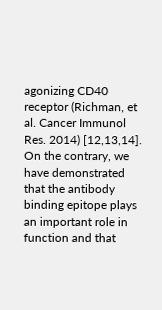agonizing CD40 receptor (Richman, et al. Cancer Immunol Res. 2014) [12,13,14]. On the contrary, we have demonstrated that the antibody binding epitope plays an important role in function and that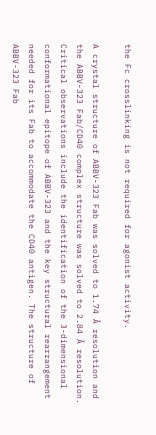the Fc crosslinking is not required for agonist activity.

A crystal structure of ABBV-323 Fab was solved to 1.74 Å resolution and the ABBV-323 Fab/CD40 complex structure was solved to 2.84 Å resolution. Critical observations include the identification of the 3-dimensional conformational epitope of ABBV-323 and the key structural rearrangement needed for its Fab to accommodate the CD40 antigen. The structure of ABBV-323 Fab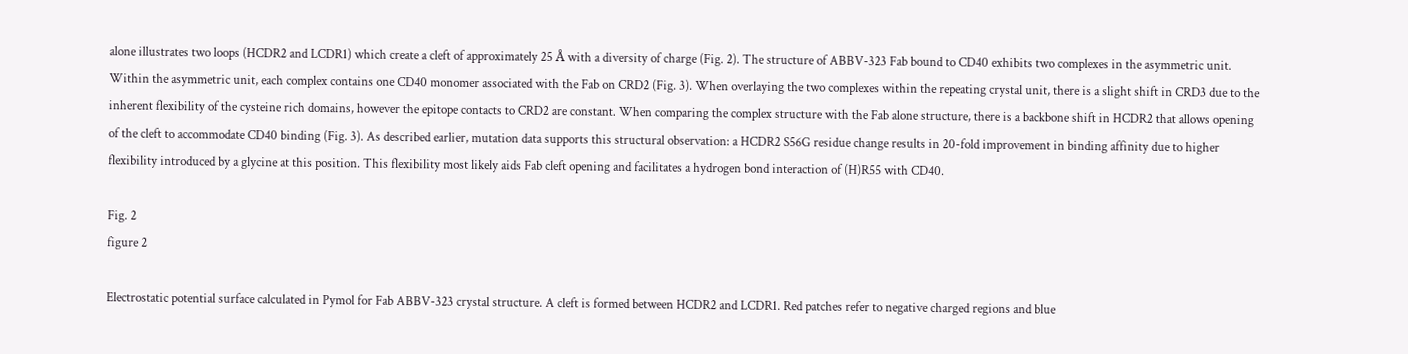alone illustrates two loops (HCDR2 and LCDR1) which create a cleft of approximately 25 Å with a diversity of charge (Fig. 2). The structure of ABBV-323 Fab bound to CD40 exhibits two complexes in the asymmetric unit. Within the asymmetric unit, each complex contains one CD40 monomer associated with the Fab on CRD2 (Fig. 3). When overlaying the two complexes within the repeating crystal unit, there is a slight shift in CRD3 due to the inherent flexibility of the cysteine rich domains, however the epitope contacts to CRD2 are constant. When comparing the complex structure with the Fab alone structure, there is a backbone shift in HCDR2 that allows opening of the cleft to accommodate CD40 binding (Fig. 3). As described earlier, mutation data supports this structural observation: a HCDR2 S56G residue change results in 20-fold improvement in binding affinity due to higher flexibility introduced by a glycine at this position. This flexibility most likely aids Fab cleft opening and facilitates a hydrogen bond interaction of (H)R55 with CD40.

Fig. 2
figure 2

Electrostatic potential surface calculated in Pymol for Fab ABBV-323 crystal structure. A cleft is formed between HCDR2 and LCDR1. Red patches refer to negative charged regions and blue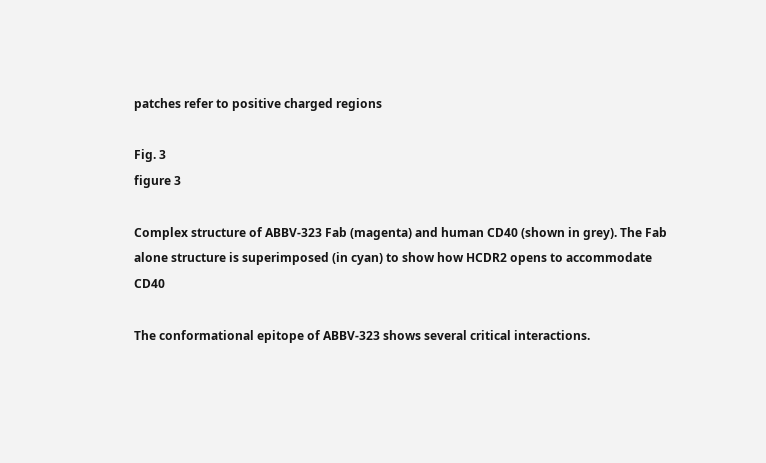patches refer to positive charged regions

Fig. 3
figure 3

Complex structure of ABBV-323 Fab (magenta) and human CD40 (shown in grey). The Fab alone structure is superimposed (in cyan) to show how HCDR2 opens to accommodate CD40

The conformational epitope of ABBV-323 shows several critical interactions.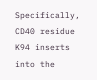Specifically, CD40 residue K94 inserts into the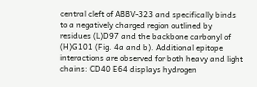central cleft of ABBV-323 and specifically binds to a negatively charged region outlined by residues (L)D97 and the backbone carbonyl of (H)G101 (Fig. 4a and b). Additional epitope interactions are observed for both heavy and light chains: CD40 E64 displays hydrogen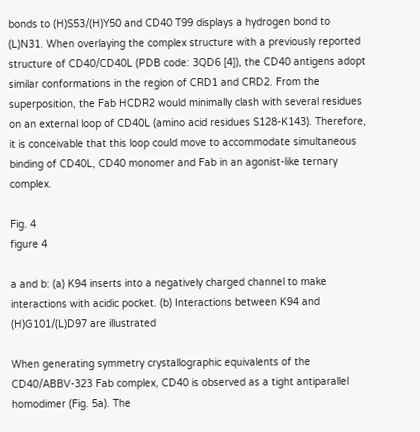bonds to (H)S53/(H)Y50 and CD40 T99 displays a hydrogen bond to (L)N31. When overlaying the complex structure with a previously reported structure of CD40/CD40L (PDB code: 3QD6 [4]), the CD40 antigens adopt similar conformations in the region of CRD1 and CRD2. From the superposition, the Fab HCDR2 would minimally clash with several residues on an external loop of CD40L (amino acid residues S128-K143). Therefore, it is conceivable that this loop could move to accommodate simultaneous binding of CD40L, CD40 monomer and Fab in an agonist-like ternary complex.

Fig. 4
figure 4

a and b: (a) K94 inserts into a negatively charged channel to make interactions with acidic pocket. (b) Interactions between K94 and (H)G101/(L)D97 are illustrated

When generating symmetry crystallographic equivalents of the CD40/ABBV-323 Fab complex, CD40 is observed as a tight antiparallel homodimer (Fig. 5a). The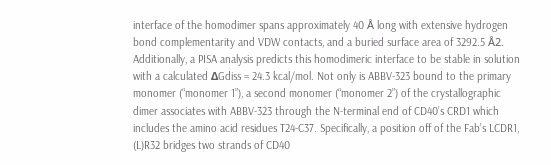interface of the homodimer spans approximately 40 Å long with extensive hydrogen bond complementarity and VDW contacts, and a buried surface area of 3292.5 Å2. Additionally, a PISA analysis predicts this homodimeric interface to be stable in solution with a calculated ΔGdiss = 24.3 kcal/mol. Not only is ABBV-323 bound to the primary monomer (“monomer 1”), a second monomer (“monomer 2”) of the crystallographic dimer associates with ABBV-323 through the N-terminal end of CD40’s CRD1 which includes the amino acid residues T24-C37. Specifically, a position off of the Fab’s LCDR1, (L)R32 bridges two strands of CD40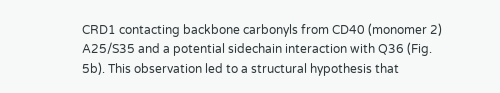CRD1 contacting backbone carbonyls from CD40 (monomer 2) A25/S35 and a potential sidechain interaction with Q36 (Fig. 5b). This observation led to a structural hypothesis that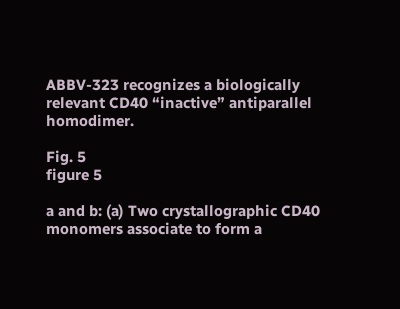ABBV-323 recognizes a biologically relevant CD40 “inactive” antiparallel homodimer.

Fig. 5
figure 5

a and b: (a) Two crystallographic CD40 monomers associate to form a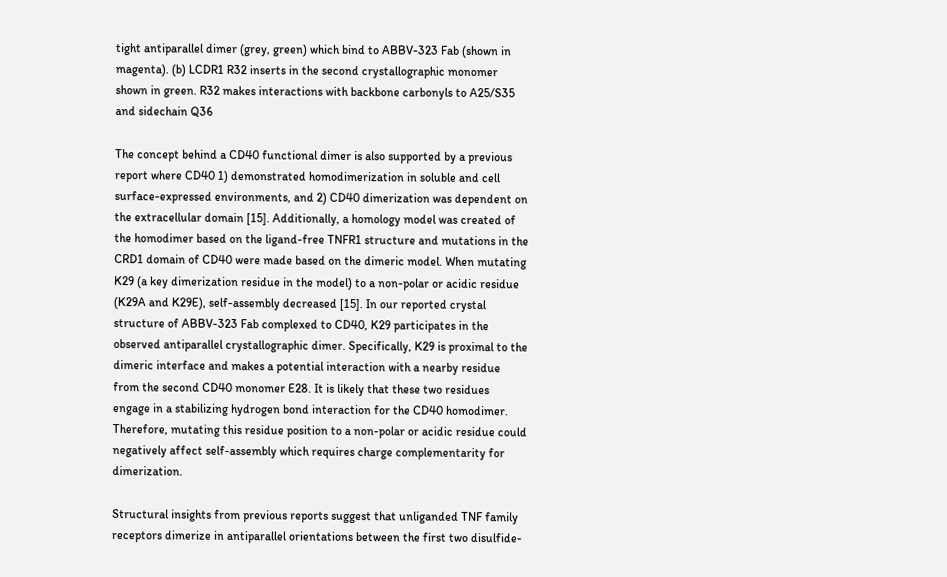tight antiparallel dimer (grey, green) which bind to ABBV-323 Fab (shown in magenta). (b) LCDR1 R32 inserts in the second crystallographic monomer shown in green. R32 makes interactions with backbone carbonyls to A25/S35 and sidechain Q36

The concept behind a CD40 functional dimer is also supported by a previous report where CD40 1) demonstrated homodimerization in soluble and cell surface-expressed environments, and 2) CD40 dimerization was dependent on the extracellular domain [15]. Additionally, a homology model was created of the homodimer based on the ligand-free TNFR1 structure and mutations in the CRD1 domain of CD40 were made based on the dimeric model. When mutating K29 (a key dimerization residue in the model) to a non-polar or acidic residue (K29A and K29E), self-assembly decreased [15]. In our reported crystal structure of ABBV-323 Fab complexed to CD40, K29 participates in the observed antiparallel crystallographic dimer. Specifically, K29 is proximal to the dimeric interface and makes a potential interaction with a nearby residue from the second CD40 monomer E28. It is likely that these two residues engage in a stabilizing hydrogen bond interaction for the CD40 homodimer. Therefore, mutating this residue position to a non-polar or acidic residue could negatively affect self-assembly which requires charge complementarity for dimerization.

Structural insights from previous reports suggest that unliganded TNF family receptors dimerize in antiparallel orientations between the first two disulfide-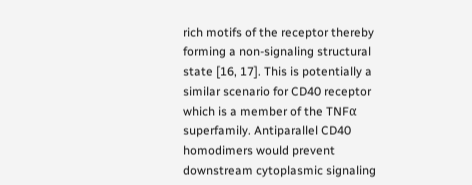rich motifs of the receptor thereby forming a non-signaling structural state [16, 17]. This is potentially a similar scenario for CD40 receptor which is a member of the TNFα superfamily. Antiparallel CD40 homodimers would prevent downstream cytoplasmic signaling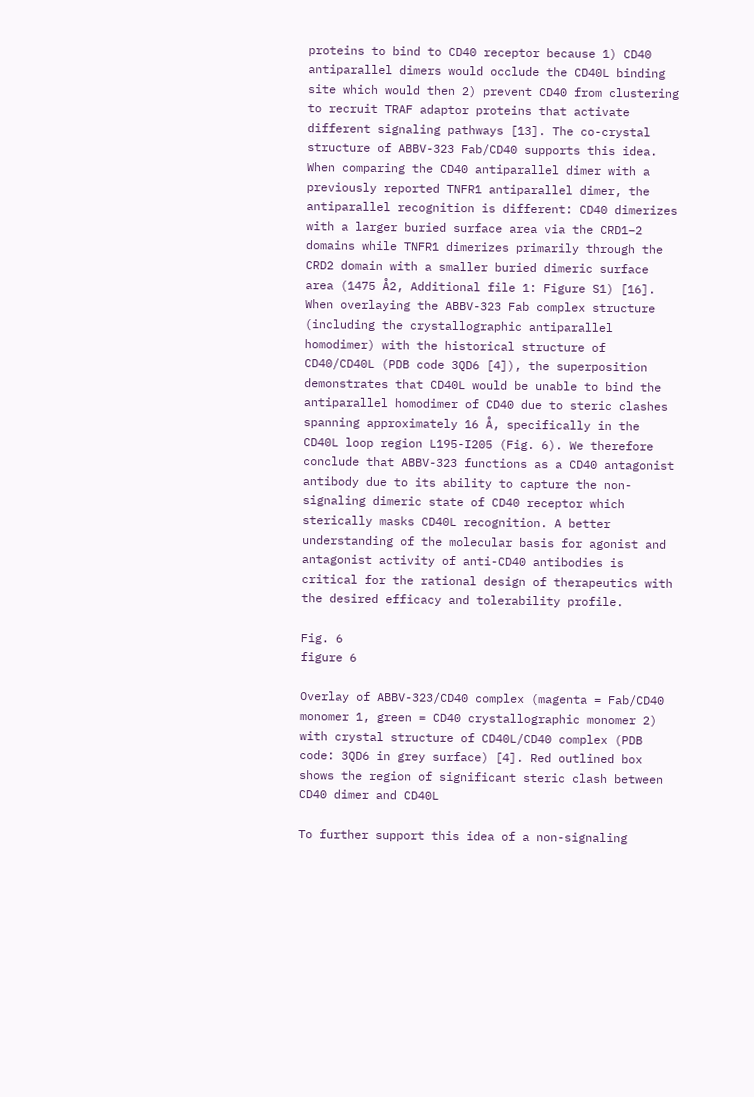proteins to bind to CD40 receptor because 1) CD40 antiparallel dimers would occlude the CD40L binding site which would then 2) prevent CD40 from clustering to recruit TRAF adaptor proteins that activate different signaling pathways [13]. The co-crystal structure of ABBV-323 Fab/CD40 supports this idea. When comparing the CD40 antiparallel dimer with a previously reported TNFR1 antiparallel dimer, the antiparallel recognition is different: CD40 dimerizes with a larger buried surface area via the CRD1–2 domains while TNFR1 dimerizes primarily through the CRD2 domain with a smaller buried dimeric surface area (1475 Å2, Additional file 1: Figure S1) [16]. When overlaying the ABBV-323 Fab complex structure (including the crystallographic antiparallel homodimer) with the historical structure of CD40/CD40L (PDB code 3QD6 [4]), the superposition demonstrates that CD40L would be unable to bind the antiparallel homodimer of CD40 due to steric clashes spanning approximately 16 Å, specifically in the CD40L loop region L195-I205 (Fig. 6). We therefore conclude that ABBV-323 functions as a CD40 antagonist antibody due to its ability to capture the non-signaling dimeric state of CD40 receptor which sterically masks CD40L recognition. A better understanding of the molecular basis for agonist and antagonist activity of anti-CD40 antibodies is critical for the rational design of therapeutics with the desired efficacy and tolerability profile.

Fig. 6
figure 6

Overlay of ABBV-323/CD40 complex (magenta = Fab/CD40 monomer 1, green = CD40 crystallographic monomer 2) with crystal structure of CD40L/CD40 complex (PDB code: 3QD6 in grey surface) [4]. Red outlined box shows the region of significant steric clash between CD40 dimer and CD40L

To further support this idea of a non-signaling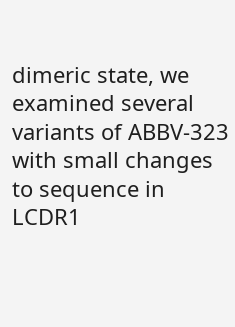dimeric state, we examined several variants of ABBV-323 with small changes to sequence in LCDR1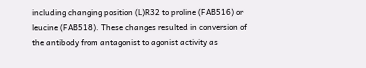including changing position (L)R32 to proline (FAB516) or leucine (FAB518). These changes resulted in conversion of the antibody from antagonist to agonist activity as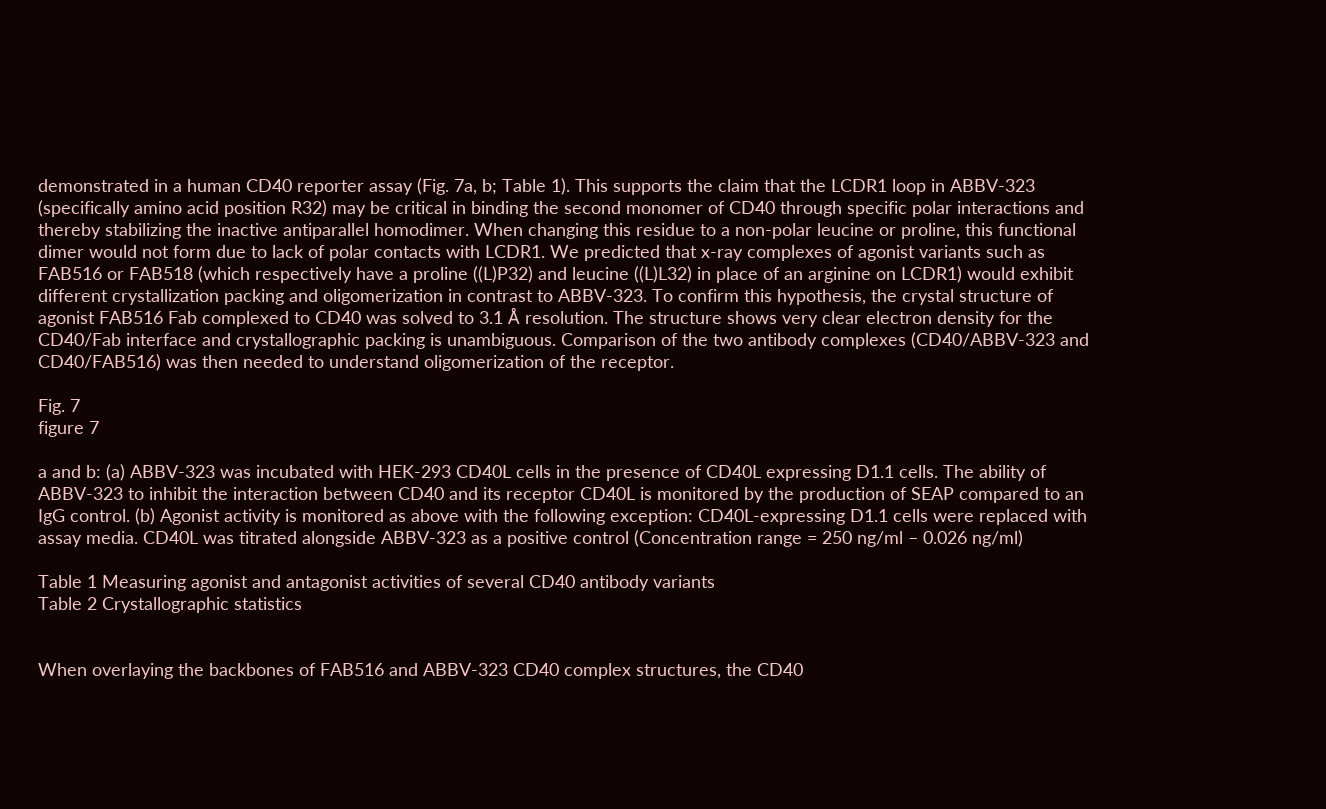demonstrated in a human CD40 reporter assay (Fig. 7a, b; Table 1). This supports the claim that the LCDR1 loop in ABBV-323 (specifically amino acid position R32) may be critical in binding the second monomer of CD40 through specific polar interactions and thereby stabilizing the inactive antiparallel homodimer. When changing this residue to a non-polar leucine or proline, this functional dimer would not form due to lack of polar contacts with LCDR1. We predicted that x-ray complexes of agonist variants such as FAB516 or FAB518 (which respectively have a proline ((L)P32) and leucine ((L)L32) in place of an arginine on LCDR1) would exhibit different crystallization packing and oligomerization in contrast to ABBV-323. To confirm this hypothesis, the crystal structure of agonist FAB516 Fab complexed to CD40 was solved to 3.1 Å resolution. The structure shows very clear electron density for the CD40/Fab interface and crystallographic packing is unambiguous. Comparison of the two antibody complexes (CD40/ABBV-323 and CD40/FAB516) was then needed to understand oligomerization of the receptor.

Fig. 7
figure 7

a and b: (a) ABBV-323 was incubated with HEK-293 CD40L cells in the presence of CD40L expressing D1.1 cells. The ability of ABBV-323 to inhibit the interaction between CD40 and its receptor CD40L is monitored by the production of SEAP compared to an IgG control. (b) Agonist activity is monitored as above with the following exception: CD40L-expressing D1.1 cells were replaced with assay media. CD40L was titrated alongside ABBV-323 as a positive control (Concentration range = 250 ng/ml – 0.026 ng/ml)

Table 1 Measuring agonist and antagonist activities of several CD40 antibody variants
Table 2 Crystallographic statistics


When overlaying the backbones of FAB516 and ABBV-323 CD40 complex structures, the CD40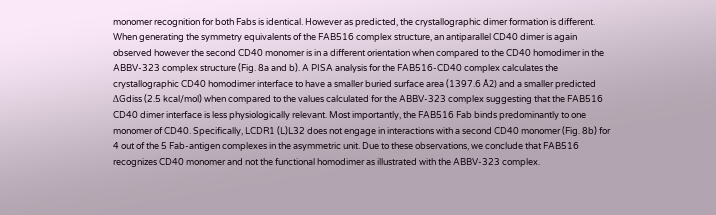monomer recognition for both Fabs is identical. However as predicted, the crystallographic dimer formation is different. When generating the symmetry equivalents of the FAB516 complex structure, an antiparallel CD40 dimer is again observed however the second CD40 monomer is in a different orientation when compared to the CD40 homodimer in the ABBV-323 complex structure (Fig. 8a and b). A PISA analysis for the FAB516-CD40 complex calculates the crystallographic CD40 homodimer interface to have a smaller buried surface area (1397.6 Å2) and a smaller predicted ΔGdiss (2.5 kcal/mol) when compared to the values calculated for the ABBV-323 complex suggesting that the FAB516 CD40 dimer interface is less physiologically relevant. Most importantly, the FAB516 Fab binds predominantly to one monomer of CD40. Specifically, LCDR1 (L)L32 does not engage in interactions with a second CD40 monomer (Fig. 8b) for 4 out of the 5 Fab-antigen complexes in the asymmetric unit. Due to these observations, we conclude that FAB516 recognizes CD40 monomer and not the functional homodimer as illustrated with the ABBV-323 complex.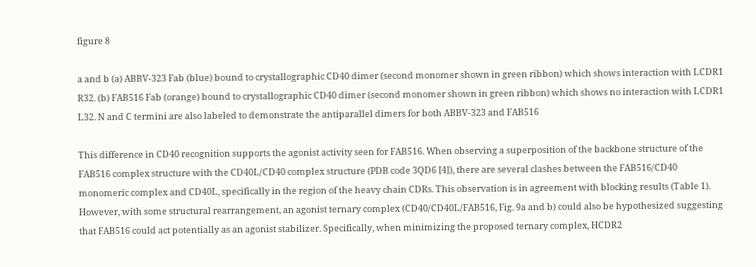figure 8

a and b (a) ABBV-323 Fab (blue) bound to crystallographic CD40 dimer (second monomer shown in green ribbon) which shows interaction with LCDR1 R32. (b) FAB516 Fab (orange) bound to crystallographic CD40 dimer (second monomer shown in green ribbon) which shows no interaction with LCDR1 L32. N and C termini are also labeled to demonstrate the antiparallel dimers for both ABBV-323 and FAB516

This difference in CD40 recognition supports the agonist activity seen for FAB516. When observing a superposition of the backbone structure of the FAB516 complex structure with the CD40L/CD40 complex structure (PDB code 3QD6 [4]), there are several clashes between the FAB516/CD40 monomeric complex and CD40L, specifically in the region of the heavy chain CDRs. This observation is in agreement with blocking results (Table 1). However, with some structural rearrangement, an agonist ternary complex (CD40/CD40L/FAB516, Fig. 9a and b) could also be hypothesized suggesting that FAB516 could act potentially as an agonist stabilizer. Specifically, when minimizing the proposed ternary complex, HCDR2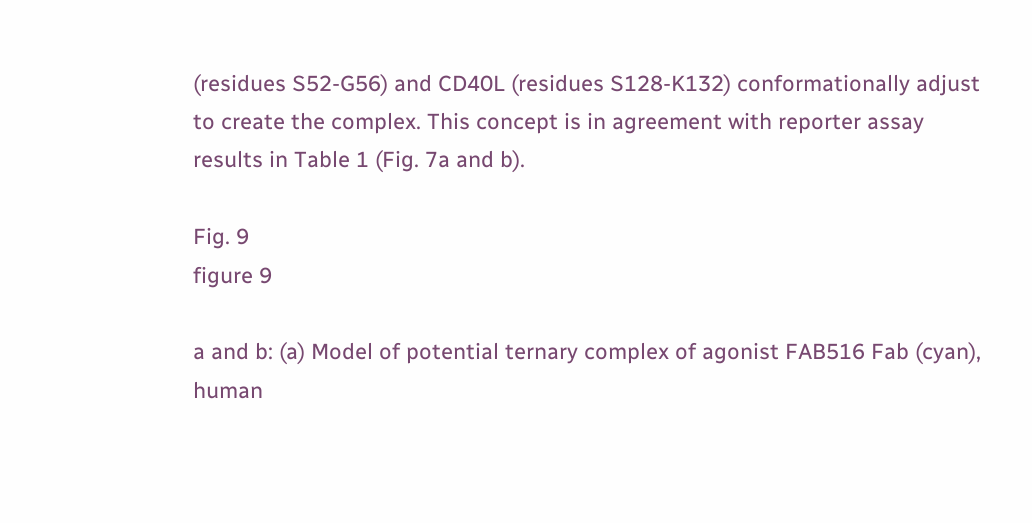(residues S52-G56) and CD40L (residues S128-K132) conformationally adjust to create the complex. This concept is in agreement with reporter assay results in Table 1 (Fig. 7a and b).

Fig. 9
figure 9

a and b: (a) Model of potential ternary complex of agonist FAB516 Fab (cyan), human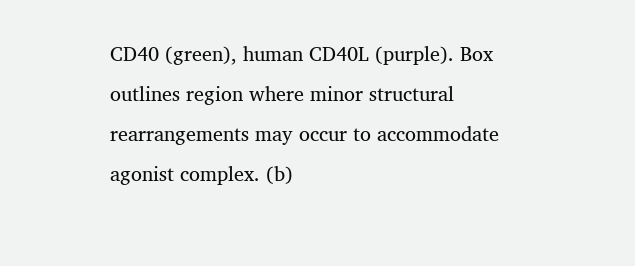CD40 (green), human CD40L (purple). Box outlines region where minor structural rearrangements may occur to accommodate agonist complex. (b)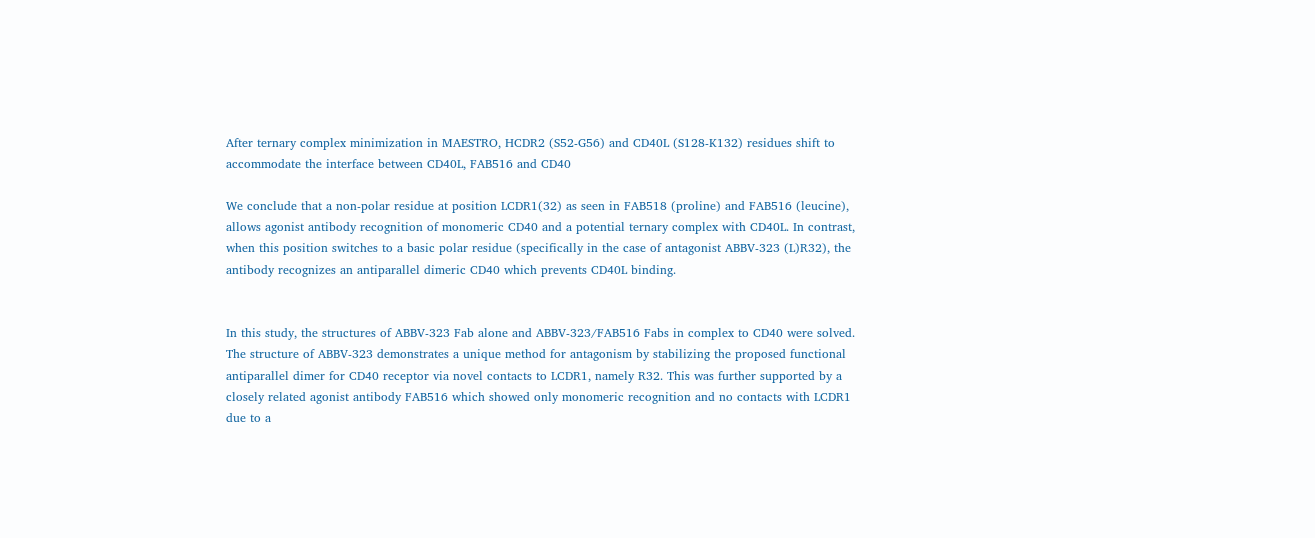After ternary complex minimization in MAESTRO, HCDR2 (S52-G56) and CD40L (S128-K132) residues shift to accommodate the interface between CD40L, FAB516 and CD40

We conclude that a non-polar residue at position LCDR1(32) as seen in FAB518 (proline) and FAB516 (leucine), allows agonist antibody recognition of monomeric CD40 and a potential ternary complex with CD40L. In contrast, when this position switches to a basic polar residue (specifically in the case of antagonist ABBV-323 (L)R32), the antibody recognizes an antiparallel dimeric CD40 which prevents CD40L binding.


In this study, the structures of ABBV-323 Fab alone and ABBV-323/FAB516 Fabs in complex to CD40 were solved. The structure of ABBV-323 demonstrates a unique method for antagonism by stabilizing the proposed functional antiparallel dimer for CD40 receptor via novel contacts to LCDR1, namely R32. This was further supported by a closely related agonist antibody FAB516 which showed only monomeric recognition and no contacts with LCDR1 due to a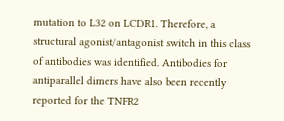mutation to L32 on LCDR1. Therefore, a structural agonist/antagonist switch in this class of antibodies was identified. Antibodies for antiparallel dimers have also been recently reported for the TNFR2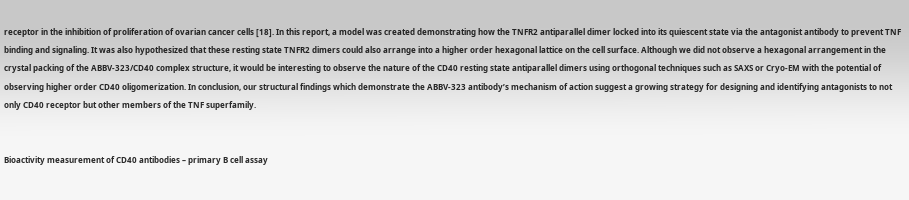receptor in the inhibition of proliferation of ovarian cancer cells [18]. In this report, a model was created demonstrating how the TNFR2 antiparallel dimer locked into its quiescent state via the antagonist antibody to prevent TNF binding and signaling. It was also hypothesized that these resting state TNFR2 dimers could also arrange into a higher order hexagonal lattice on the cell surface. Although we did not observe a hexagonal arrangement in the crystal packing of the ABBV-323/CD40 complex structure, it would be interesting to observe the nature of the CD40 resting state antiparallel dimers using orthogonal techniques such as SAXS or Cryo-EM with the potential of observing higher order CD40 oligomerization. In conclusion, our structural findings which demonstrate the ABBV-323 antibody’s mechanism of action suggest a growing strategy for designing and identifying antagonists to not only CD40 receptor but other members of the TNF superfamily.


Bioactivity measurement of CD40 antibodies – primary B cell assay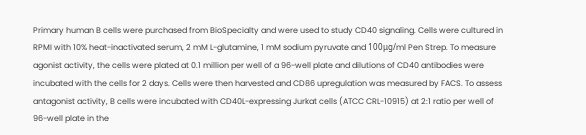Primary human B cells were purchased from BioSpecialty and were used to study CD40 signaling. Cells were cultured in RPMI with 10% heat-inactivated serum, 2 mM L-glutamine, 1 mM sodium pyruvate and 100μg/ml Pen Strep. To measure agonist activity, the cells were plated at 0.1 million per well of a 96-well plate and dilutions of CD40 antibodies were incubated with the cells for 2 days. Cells were then harvested and CD86 upregulation was measured by FACS. To assess antagonist activity, B cells were incubated with CD40L-expressing Jurkat cells (ATCC CRL-10915) at 2:1 ratio per well of 96-well plate in the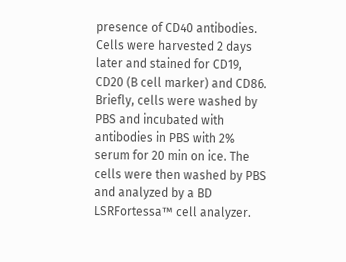presence of CD40 antibodies. Cells were harvested 2 days later and stained for CD19, CD20 (B cell marker) and CD86. Briefly, cells were washed by PBS and incubated with antibodies in PBS with 2% serum for 20 min on ice. The cells were then washed by PBS and analyzed by a BD LSRFortessa™ cell analyzer.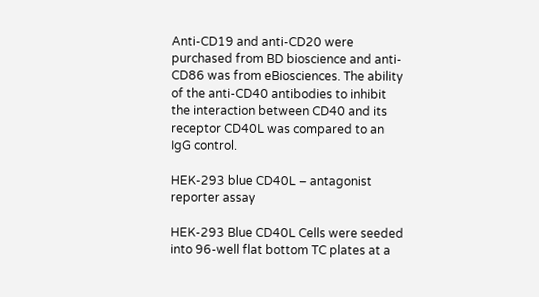Anti-CD19 and anti-CD20 were purchased from BD bioscience and anti-CD86 was from eBiosciences. The ability of the anti-CD40 antibodies to inhibit the interaction between CD40 and its receptor CD40L was compared to an IgG control.

HEK-293 blue CD40L – antagonist reporter assay

HEK-293 Blue CD40L Cells were seeded into 96-well flat bottom TC plates at a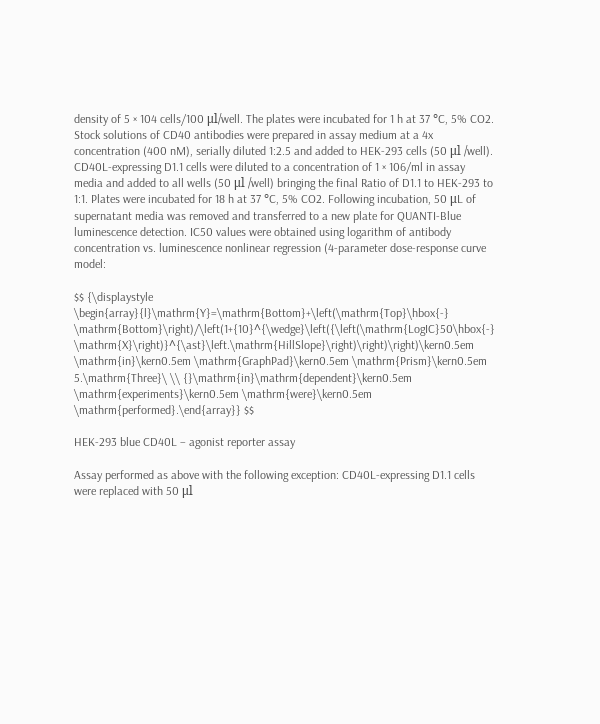density of 5 × 104 cells/100 μl/well. The plates were incubated for 1 h at 37 °C, 5% CO2. Stock solutions of CD40 antibodies were prepared in assay medium at a 4x concentration (400 nM), serially diluted 1:2.5 and added to HEK-293 cells (50 μl /well). CD40L-expressing D1.1 cells were diluted to a concentration of 1 × 106/ml in assay media and added to all wells (50 μl /well) bringing the final Ratio of D1.1 to HEK-293 to 1:1. Plates were incubated for 18 h at 37 °C, 5% CO2. Following incubation, 50 μL of supernatant media was removed and transferred to a new plate for QUANTI-Blue luminescence detection. IC50 values were obtained using logarithm of antibody concentration vs. luminescence nonlinear regression (4-parameter dose-response curve model:

$$ {\displaystyle \begin{array}{l}\mathrm{Y}=\mathrm{Bottom}+\left(\mathrm{Top}\hbox{-} \mathrm{Bottom}\right)/\left(1+{10}^{\wedge}\left({\left(\mathrm{LogIC}50\hbox{-} \mathrm{X}\right)}^{\ast}\left.\mathrm{HillSlope}\right)\right)\right)\kern0.5em \mathrm{in}\kern0.5em \mathrm{GraphPad}\kern0.5em \mathrm{Prism}\kern0.5em 5.\mathrm{Three}\ \\ {}\mathrm{in}\mathrm{dependent}\kern0.5em \mathrm{experiments}\kern0.5em \mathrm{were}\kern0.5em \mathrm{performed}.\end{array}} $$

HEK-293 blue CD40L – agonist reporter assay

Assay performed as above with the following exception: CD40L-expressing D1.1 cells were replaced with 50 μl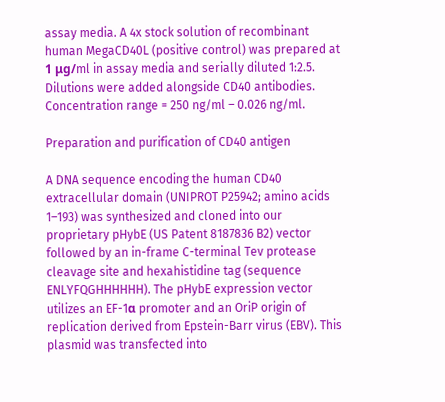assay media. A 4x stock solution of recombinant human MegaCD40L (positive control) was prepared at 1 μg/ml in assay media and serially diluted 1:2.5. Dilutions were added alongside CD40 antibodies. Concentration range = 250 ng/ml – 0.026 ng/ml.

Preparation and purification of CD40 antigen

A DNA sequence encoding the human CD40 extracellular domain (UNIPROT P25942; amino acids 1–193) was synthesized and cloned into our proprietary pHybE (US Patent 8187836 B2) vector followed by an in-frame C-terminal Tev protease cleavage site and hexahistidine tag (sequence ENLYFQGHHHHHH). The pHybE expression vector utilizes an EF-1α promoter and an OriP origin of replication derived from Epstein-Barr virus (EBV). This plasmid was transfected into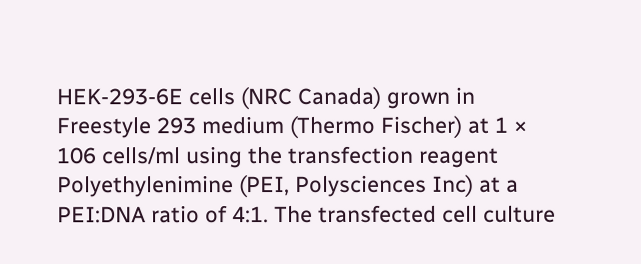HEK-293-6E cells (NRC Canada) grown in Freestyle 293 medium (Thermo Fischer) at 1 × 106 cells/ml using the transfection reagent Polyethylenimine (PEI, Polysciences Inc) at a PEI:DNA ratio of 4:1. The transfected cell culture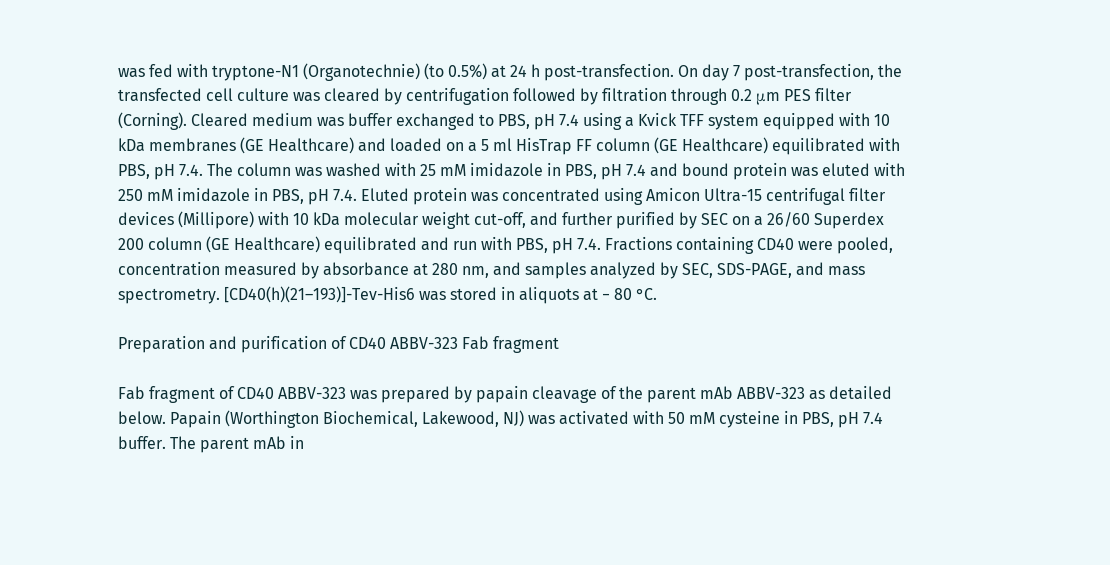was fed with tryptone-N1 (Organotechnie) (to 0.5%) at 24 h post-transfection. On day 7 post-transfection, the transfected cell culture was cleared by centrifugation followed by filtration through 0.2 μm PES filter (Corning). Cleared medium was buffer exchanged to PBS, pH 7.4 using a Kvick TFF system equipped with 10 kDa membranes (GE Healthcare) and loaded on a 5 ml HisTrap FF column (GE Healthcare) equilibrated with PBS, pH 7.4. The column was washed with 25 mM imidazole in PBS, pH 7.4 and bound protein was eluted with 250 mM imidazole in PBS, pH 7.4. Eluted protein was concentrated using Amicon Ultra-15 centrifugal filter devices (Millipore) with 10 kDa molecular weight cut-off, and further purified by SEC on a 26/60 Superdex 200 column (GE Healthcare) equilibrated and run with PBS, pH 7.4. Fractions containing CD40 were pooled, concentration measured by absorbance at 280 nm, and samples analyzed by SEC, SDS-PAGE, and mass spectrometry. [CD40(h)(21–193)]-Tev-His6 was stored in aliquots at − 80 °C.

Preparation and purification of CD40 ABBV-323 Fab fragment

Fab fragment of CD40 ABBV-323 was prepared by papain cleavage of the parent mAb ABBV-323 as detailed below. Papain (Worthington Biochemical, Lakewood, NJ) was activated with 50 mM cysteine in PBS, pH 7.4 buffer. The parent mAb in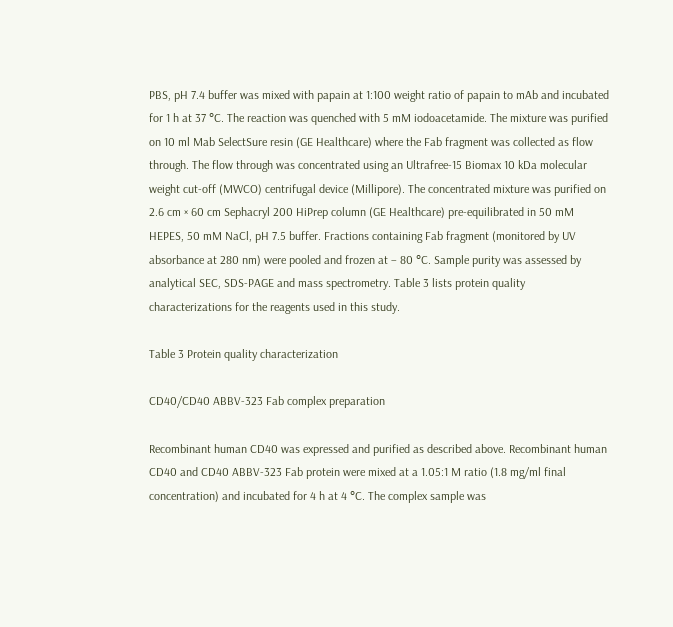PBS, pH 7.4 buffer was mixed with papain at 1:100 weight ratio of papain to mAb and incubated for 1 h at 37 °C. The reaction was quenched with 5 mM iodoacetamide. The mixture was purified on 10 ml Mab SelectSure resin (GE Healthcare) where the Fab fragment was collected as flow through. The flow through was concentrated using an Ultrafree-15 Biomax 10 kDa molecular weight cut-off (MWCO) centrifugal device (Millipore). The concentrated mixture was purified on 2.6 cm × 60 cm Sephacryl 200 HiPrep column (GE Healthcare) pre-equilibrated in 50 mM HEPES, 50 mM NaCl, pH 7.5 buffer. Fractions containing Fab fragment (monitored by UV absorbance at 280 nm) were pooled and frozen at − 80 °C. Sample purity was assessed by analytical SEC, SDS-PAGE and mass spectrometry. Table 3 lists protein quality characterizations for the reagents used in this study.

Table 3 Protein quality characterization

CD40/CD40 ABBV-323 Fab complex preparation

Recombinant human CD40 was expressed and purified as described above. Recombinant human CD40 and CD40 ABBV-323 Fab protein were mixed at a 1.05:1 M ratio (1.8 mg/ml final concentration) and incubated for 4 h at 4 °C. The complex sample was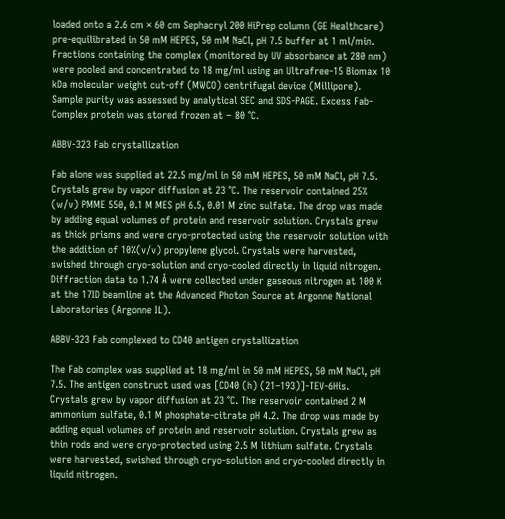loaded onto a 2.6 cm × 60 cm Sephacryl 200 HiPrep column (GE Healthcare) pre-equilibrated in 50 mM HEPES, 50 mM NaCl, pH 7.5 buffer at 1 ml/min. Fractions containing the complex (monitored by UV absorbance at 280 nm) were pooled and concentrated to 18 mg/ml using an Ultrafree-15 Biomax 10 kDa molecular weight cut-off (MWCO) centrifugal device (Millipore). Sample purity was assessed by analytical SEC and SDS-PAGE. Excess Fab-Complex protein was stored frozen at − 80 °C.

ABBV-323 Fab crystallization

Fab alone was supplied at 22.5 mg/ml in 50 mM HEPES, 50 mM NaCl, pH 7.5. Crystals grew by vapor diffusion at 23 °C. The reservoir contained 25% (w/v) PMME 550, 0.1 M MES pH 6.5, 0.01 M zinc sulfate. The drop was made by adding equal volumes of protein and reservoir solution. Crystals grew as thick prisms and were cryo-protected using the reservoir solution with the addition of 10%(v/v) propylene glycol. Crystals were harvested, swished through cryo-solution and cryo-cooled directly in liquid nitrogen. Diffraction data to 1.74 Å were collected under gaseous nitrogen at 100 K at the 17ID beamline at the Advanced Photon Source at Argonne National Laboratories (Argonne IL).

ABBV-323 Fab complexed to CD40 antigen crystallization

The Fab complex was supplied at 18 mg/ml in 50 mM HEPES, 50 mM NaCl, pH 7.5. The antigen construct used was [CD40 (h) (21–193)]-TEV-6His. Crystals grew by vapor diffusion at 23 °C. The reservoir contained 2 M ammonium sulfate, 0.1 M phosphate-citrate pH 4.2. The drop was made by adding equal volumes of protein and reservoir solution. Crystals grew as thin rods and were cryo-protected using 2.5 M lithium sulfate. Crystals were harvested, swished through cryo-solution and cryo-cooled directly in liquid nitrogen.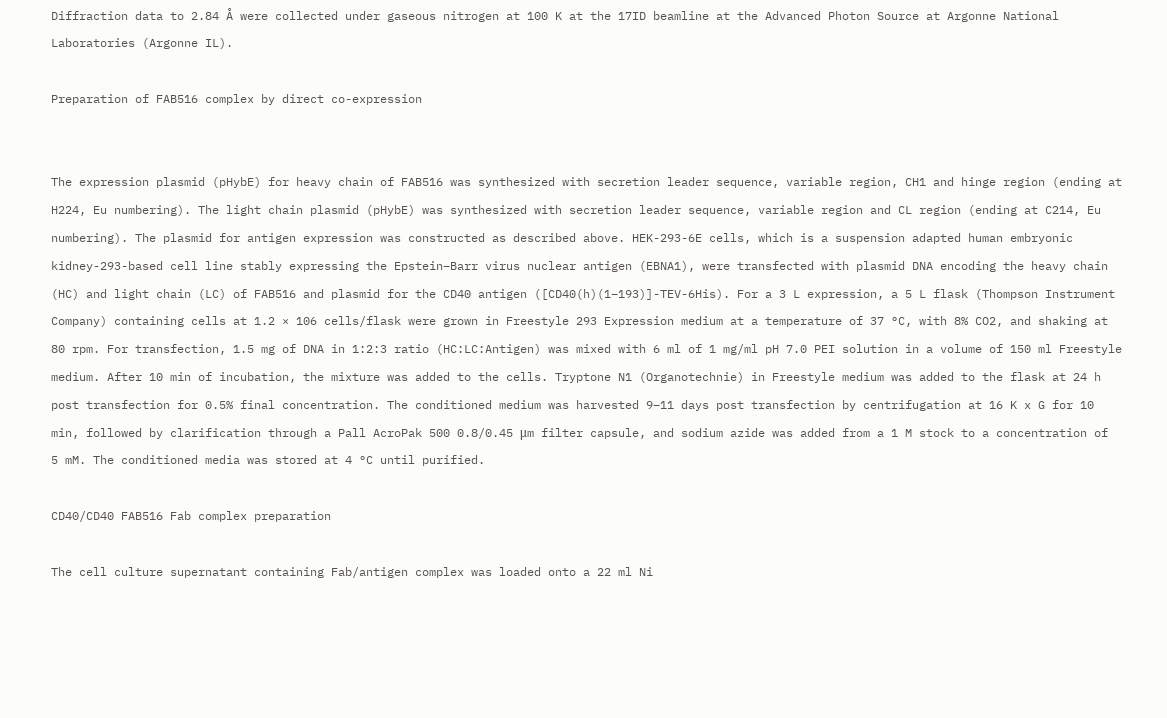Diffraction data to 2.84 Å were collected under gaseous nitrogen at 100 K at the 17ID beamline at the Advanced Photon Source at Argonne National Laboratories (Argonne IL).

Preparation of FAB516 complex by direct co-expression


The expression plasmid (pHybE) for heavy chain of FAB516 was synthesized with secretion leader sequence, variable region, CH1 and hinge region (ending at H224, Eu numbering). The light chain plasmid (pHybE) was synthesized with secretion leader sequence, variable region and CL region (ending at C214, Eu numbering). The plasmid for antigen expression was constructed as described above. HEK-293-6E cells, which is a suspension adapted human embryonic kidney-293-based cell line stably expressing the Epstein–Barr virus nuclear antigen (EBNA1), were transfected with plasmid DNA encoding the heavy chain (HC) and light chain (LC) of FAB516 and plasmid for the CD40 antigen ([CD40(h)(1–193)]-TEV-6His). For a 3 L expression, a 5 L flask (Thompson Instrument Company) containing cells at 1.2 × 106 cells/flask were grown in Freestyle 293 Expression medium at a temperature of 37 °C, with 8% CO2, and shaking at 80 rpm. For transfection, 1.5 mg of DNA in 1:2:3 ratio (HC:LC:Antigen) was mixed with 6 ml of 1 mg/ml pH 7.0 PEI solution in a volume of 150 ml Freestyle medium. After 10 min of incubation, the mixture was added to the cells. Tryptone N1 (Organotechnie) in Freestyle medium was added to the flask at 24 h post transfection for 0.5% final concentration. The conditioned medium was harvested 9–11 days post transfection by centrifugation at 16 K x G for 10 min, followed by clarification through a Pall AcroPak 500 0.8/0.45 μm filter capsule, and sodium azide was added from a 1 M stock to a concentration of 5 mM. The conditioned media was stored at 4 °C until purified.

CD40/CD40 FAB516 Fab complex preparation

The cell culture supernatant containing Fab/antigen complex was loaded onto a 22 ml Ni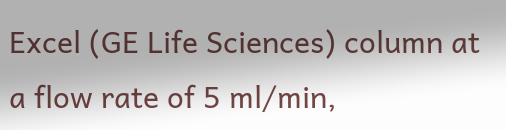Excel (GE Life Sciences) column at a flow rate of 5 ml/min,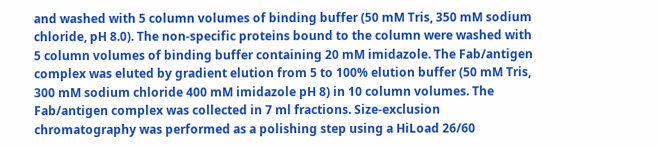and washed with 5 column volumes of binding buffer (50 mM Tris, 350 mM sodium chloride, pH 8.0). The non-specific proteins bound to the column were washed with 5 column volumes of binding buffer containing 20 mM imidazole. The Fab/antigen complex was eluted by gradient elution from 5 to 100% elution buffer (50 mM Tris, 300 mM sodium chloride 400 mM imidazole pH 8) in 10 column volumes. The Fab/antigen complex was collected in 7 ml fractions. Size-exclusion chromatography was performed as a polishing step using a HiLoad 26/60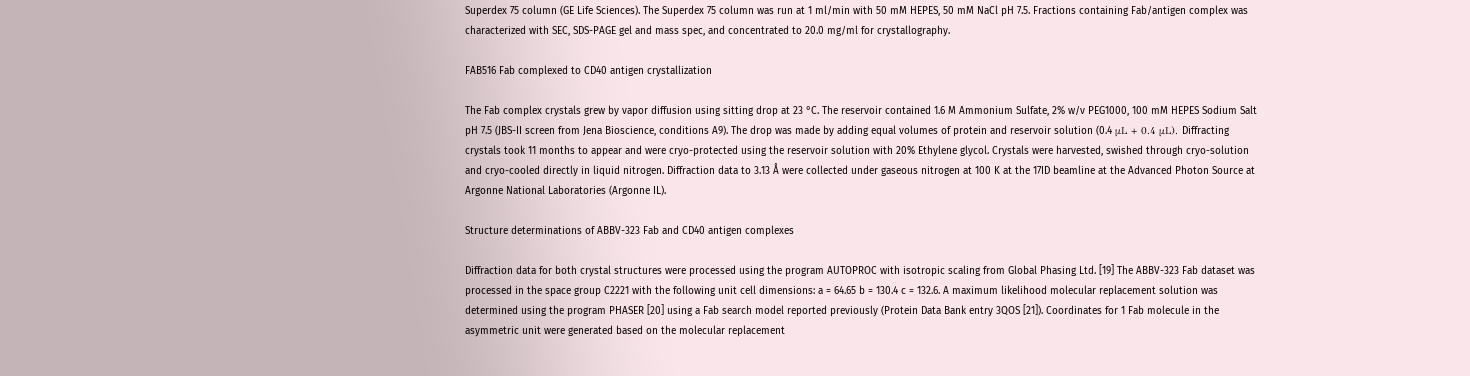Superdex 75 column (GE Life Sciences). The Superdex 75 column was run at 1 ml/min with 50 mM HEPES, 50 mM NaCl pH 7.5. Fractions containing Fab/antigen complex was characterized with SEC, SDS-PAGE gel and mass spec, and concentrated to 20.0 mg/ml for crystallography.

FAB516 Fab complexed to CD40 antigen crystallization

The Fab complex crystals grew by vapor diffusion using sitting drop at 23 °C. The reservoir contained 1.6 M Ammonium Sulfate, 2% w/v PEG1000, 100 mM HEPES Sodium Salt pH 7.5 (JBS-II screen from Jena Bioscience, conditions A9). The drop was made by adding equal volumes of protein and reservoir solution (0.4 μL + 0.4 μL). Diffracting crystals took 11 months to appear and were cryo-protected using the reservoir solution with 20% Ethylene glycol. Crystals were harvested, swished through cryo-solution and cryo-cooled directly in liquid nitrogen. Diffraction data to 3.13 Å were collected under gaseous nitrogen at 100 K at the 17ID beamline at the Advanced Photon Source at Argonne National Laboratories (Argonne IL).

Structure determinations of ABBV-323 Fab and CD40 antigen complexes

Diffraction data for both crystal structures were processed using the program AUTOPROC with isotropic scaling from Global Phasing Ltd. [19] The ABBV-323 Fab dataset was processed in the space group C2221 with the following unit cell dimensions: a = 64.65 b = 130.4 c = 132.6. A maximum likelihood molecular replacement solution was determined using the program PHASER [20] using a Fab search model reported previously (Protein Data Bank entry 3QOS [21]). Coordinates for 1 Fab molecule in the asymmetric unit were generated based on the molecular replacement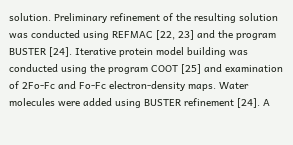solution. Preliminary refinement of the resulting solution was conducted using REFMAC [22, 23] and the program BUSTER [24]. Iterative protein model building was conducted using the program COOT [25] and examination of 2Fo-Fc and Fo-Fc electron-density maps. Water molecules were added using BUSTER refinement [24]. A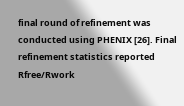final round of refinement was conducted using PHENIX [26]. Final refinement statistics reported Rfree/Rwork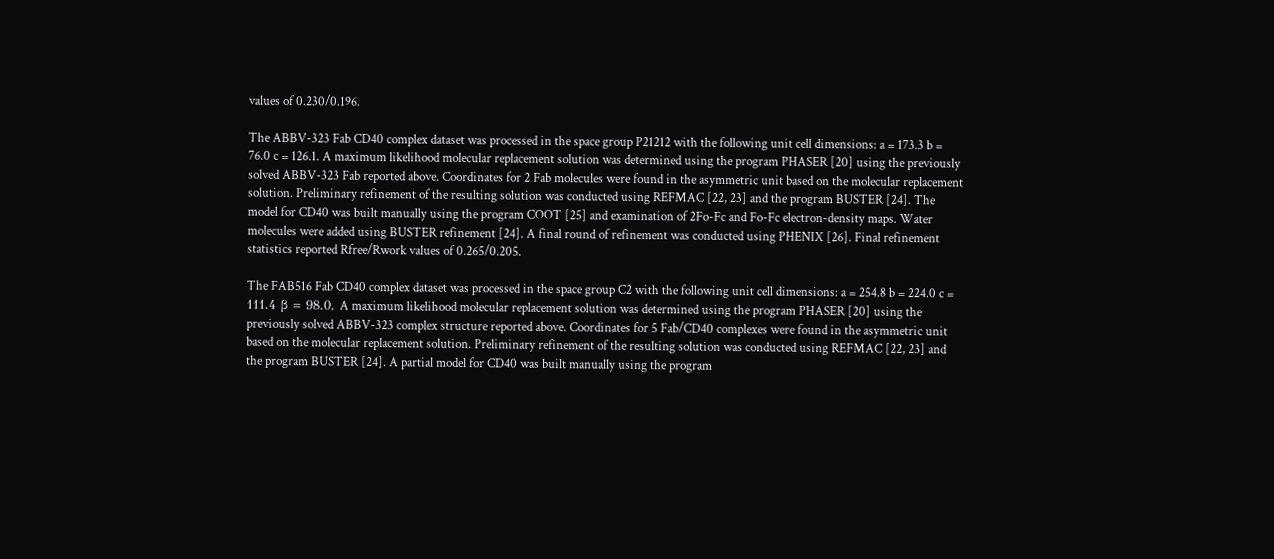values of 0.230/0.196.

The ABBV-323 Fab CD40 complex dataset was processed in the space group P21212 with the following unit cell dimensions: a = 173.3 b = 76.0 c = 126.1. A maximum likelihood molecular replacement solution was determined using the program PHASER [20] using the previously solved ABBV-323 Fab reported above. Coordinates for 2 Fab molecules were found in the asymmetric unit based on the molecular replacement solution. Preliminary refinement of the resulting solution was conducted using REFMAC [22, 23] and the program BUSTER [24]. The model for CD40 was built manually using the program COOT [25] and examination of 2Fo-Fc and Fo-Fc electron-density maps. Water molecules were added using BUSTER refinement [24]. A final round of refinement was conducted using PHENIX [26]. Final refinement statistics reported Rfree/Rwork values of 0.265/0.205.

The FAB516 Fab CD40 complex dataset was processed in the space group C2 with the following unit cell dimensions: a = 254.8 b = 224.0 c = 111.4 β = 98.0. A maximum likelihood molecular replacement solution was determined using the program PHASER [20] using the previously solved ABBV-323 complex structure reported above. Coordinates for 5 Fab/CD40 complexes were found in the asymmetric unit based on the molecular replacement solution. Preliminary refinement of the resulting solution was conducted using REFMAC [22, 23] and the program BUSTER [24]. A partial model for CD40 was built manually using the program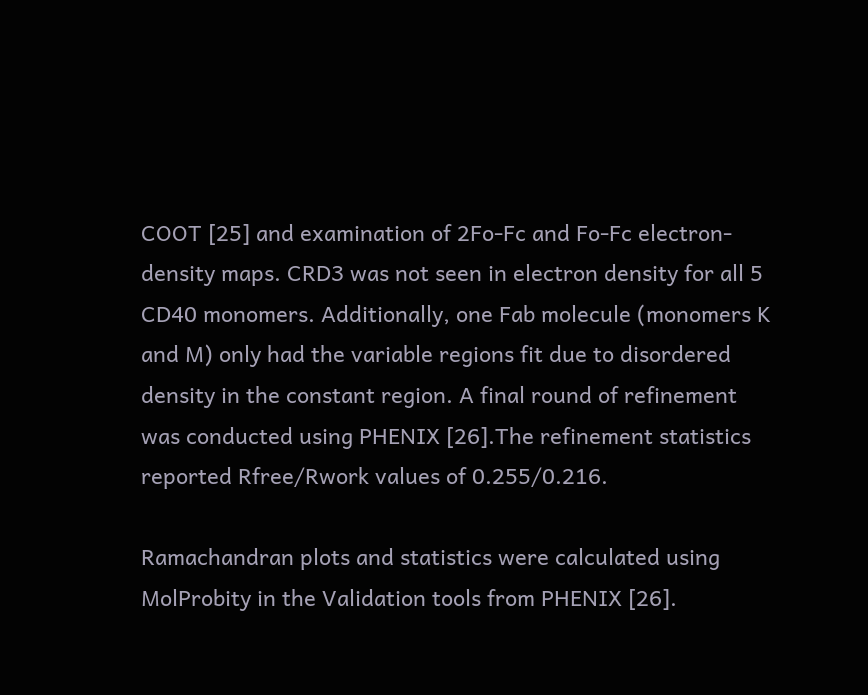COOT [25] and examination of 2Fo-Fc and Fo-Fc electron-density maps. CRD3 was not seen in electron density for all 5 CD40 monomers. Additionally, one Fab molecule (monomers K and M) only had the variable regions fit due to disordered density in the constant region. A final round of refinement was conducted using PHENIX [26].The refinement statistics reported Rfree/Rwork values of 0.255/0.216.

Ramachandran plots and statistics were calculated using MolProbity in the Validation tools from PHENIX [26].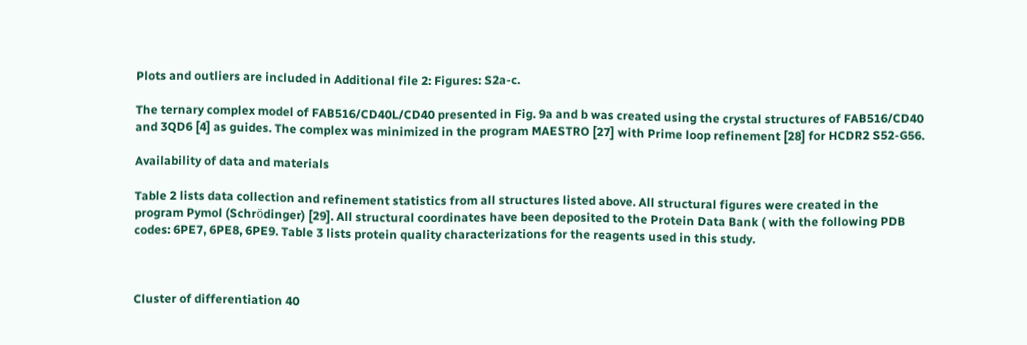Plots and outliers are included in Additional file 2: Figures: S2a-c.

The ternary complex model of FAB516/CD40L/CD40 presented in Fig. 9a and b was created using the crystal structures of FAB516/CD40 and 3QD6 [4] as guides. The complex was minimized in the program MAESTRO [27] with Prime loop refinement [28] for HCDR2 S52-G56.

Availability of data and materials

Table 2 lists data collection and refinement statistics from all structures listed above. All structural figures were created in the program Pymol (Schrӧdinger) [29]. All structural coordinates have been deposited to the Protein Data Bank ( with the following PDB codes: 6PE7, 6PE8, 6PE9. Table 3 lists protein quality characterizations for the reagents used in this study.



Cluster of differentiation 40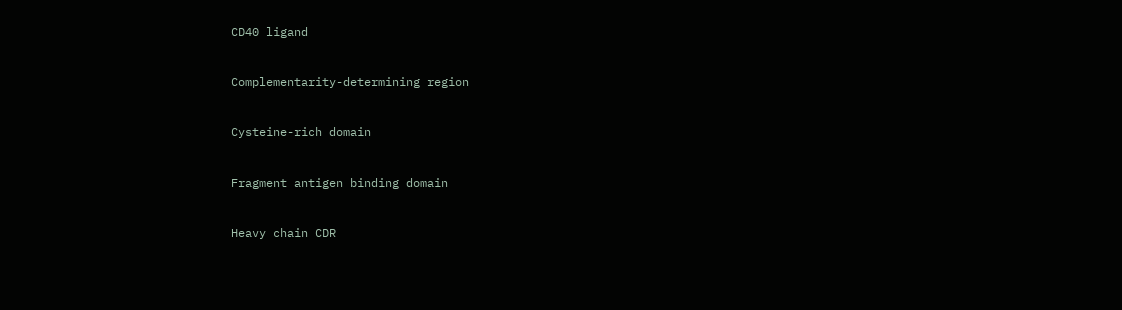CD40 ligand


Complementarity-determining region


Cysteine-rich domain


Fragment antigen binding domain


Heavy chain CDR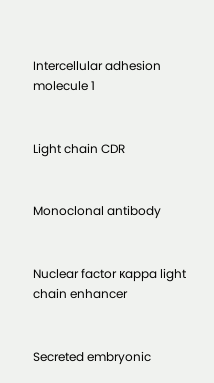Intercellular adhesion molecule 1


Light chain CDR


Monoclonal antibody


Nuclear factor κappa light chain enhancer


Secreted embryonic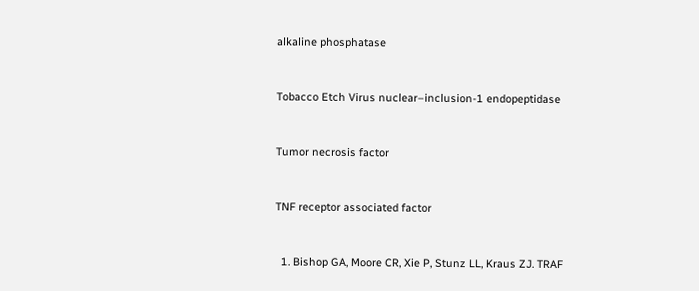alkaline phosphatase


Tobacco Etch Virus nuclear–inclusion-1 endopeptidase


Tumor necrosis factor


TNF receptor associated factor


  1. Bishop GA, Moore CR, Xie P, Stunz LL, Kraus ZJ. TRAF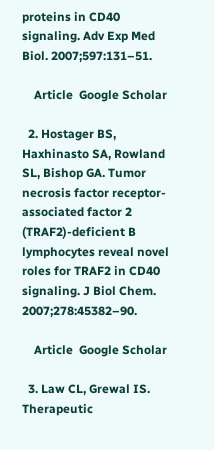proteins in CD40 signaling. Adv Exp Med Biol. 2007;597:131–51.

    Article  Google Scholar

  2. Hostager BS, Haxhinasto SA, Rowland SL, Bishop GA. Tumor necrosis factor receptor-associated factor 2 (TRAF2)-deficient B lymphocytes reveal novel roles for TRAF2 in CD40 signaling. J Biol Chem. 2007;278:45382–90.

    Article  Google Scholar

  3. Law CL, Grewal IS. Therapeutic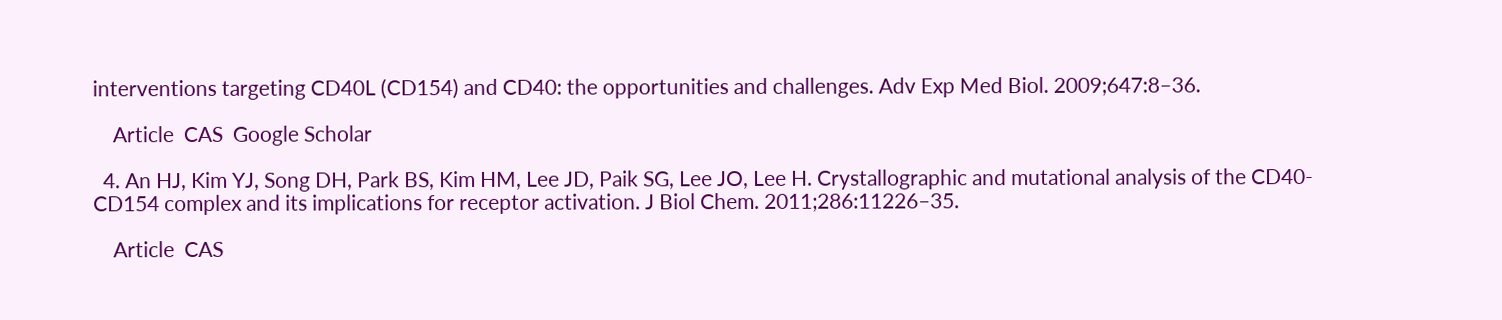interventions targeting CD40L (CD154) and CD40: the opportunities and challenges. Adv Exp Med Biol. 2009;647:8–36.

    Article  CAS  Google Scholar

  4. An HJ, Kim YJ, Song DH, Park BS, Kim HM, Lee JD, Paik SG, Lee JO, Lee H. Crystallographic and mutational analysis of the CD40-CD154 complex and its implications for receptor activation. J Biol Chem. 2011;286:11226–35.

    Article  CAS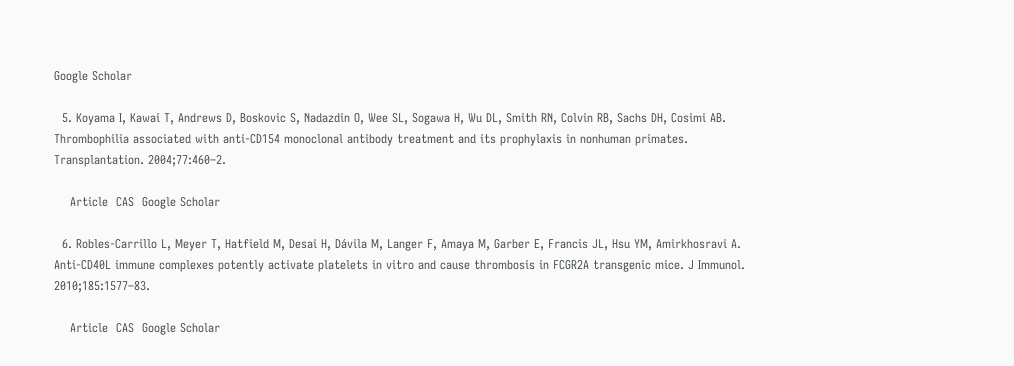Google Scholar

  5. Koyama I, Kawai T, Andrews D, Boskovic S, Nadazdin O, Wee SL, Sogawa H, Wu DL, Smith RN, Colvin RB, Sachs DH, Cosimi AB. Thrombophilia associated with anti-CD154 monoclonal antibody treatment and its prophylaxis in nonhuman primates. Transplantation. 2004;77:460–2.

    Article  CAS  Google Scholar

  6. Robles-Carrillo L, Meyer T, Hatfield M, Desai H, Dávila M, Langer F, Amaya M, Garber E, Francis JL, Hsu YM, Amirkhosravi A. Anti-CD40L immune complexes potently activate platelets in vitro and cause thrombosis in FCGR2A transgenic mice. J Immunol. 2010;185:1577–83.

    Article  CAS  Google Scholar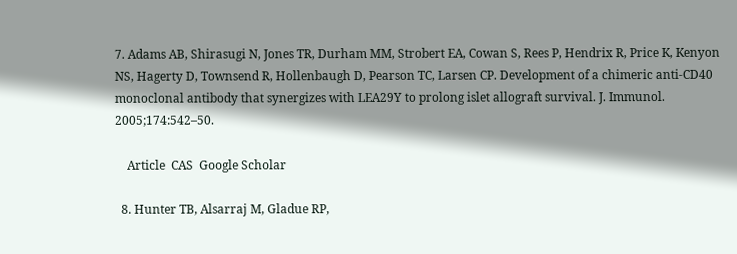7. Adams AB, Shirasugi N, Jones TR, Durham MM, Strobert EA, Cowan S, Rees P, Hendrix R, Price K, Kenyon NS, Hagerty D, Townsend R, Hollenbaugh D, Pearson TC, Larsen CP. Development of a chimeric anti-CD40 monoclonal antibody that synergizes with LEA29Y to prolong islet allograft survival. J. Immunol. 2005;174:542–50.

    Article  CAS  Google Scholar

  8. Hunter TB, Alsarraj M, Gladue RP,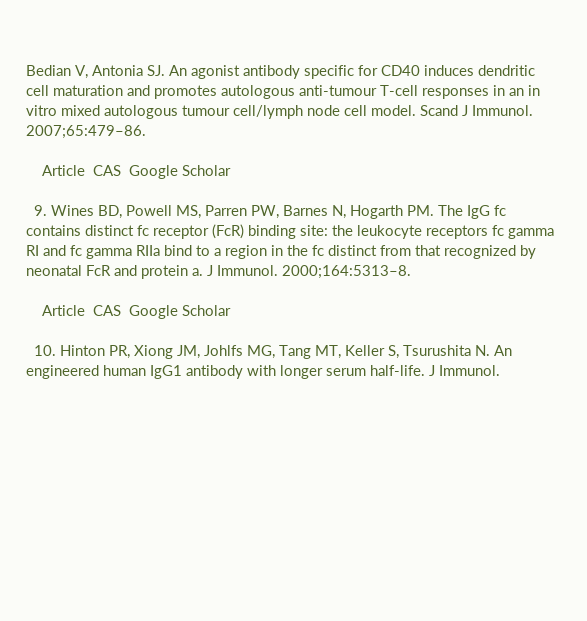Bedian V, Antonia SJ. An agonist antibody specific for CD40 induces dendritic cell maturation and promotes autologous anti-tumour T-cell responses in an in vitro mixed autologous tumour cell/lymph node cell model. Scand J Immunol. 2007;65:479–86.

    Article  CAS  Google Scholar

  9. Wines BD, Powell MS, Parren PW, Barnes N, Hogarth PM. The IgG fc contains distinct fc receptor (FcR) binding site: the leukocyte receptors fc gamma RI and fc gamma RIIa bind to a region in the fc distinct from that recognized by neonatal FcR and protein a. J Immunol. 2000;164:5313–8.

    Article  CAS  Google Scholar

  10. Hinton PR, Xiong JM, Johlfs MG, Tang MT, Keller S, Tsurushita N. An engineered human IgG1 antibody with longer serum half-life. J Immunol.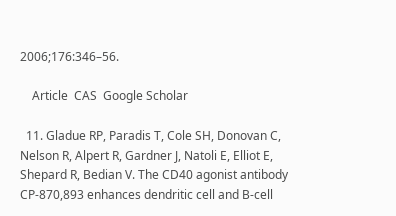2006;176:346–56.

    Article  CAS  Google Scholar

  11. Gladue RP, Paradis T, Cole SH, Donovan C, Nelson R, Alpert R, Gardner J, Natoli E, Elliot E, Shepard R, Bedian V. The CD40 agonist antibody CP-870,893 enhances dendritic cell and B-cell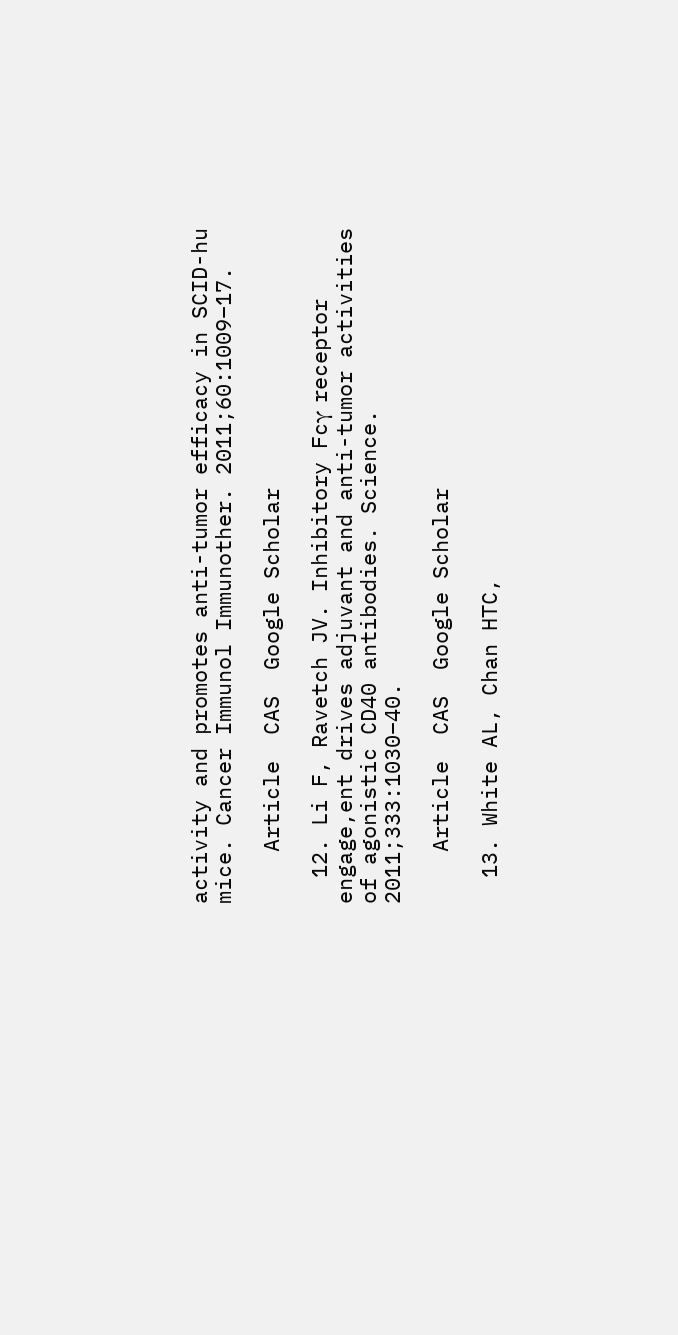activity and promotes anti-tumor efficacy in SCID-hu mice. Cancer Immunol Immunother. 2011;60:1009–17.

    Article  CAS  Google Scholar

  12. Li F, Ravetch JV. Inhibitory Fcγ receptor engage,ent drives adjuvant and anti-tumor activities of agonistic CD40 antibodies. Science. 2011;333:1030–40.

    Article  CAS  Google Scholar

  13. White AL, Chan HTC,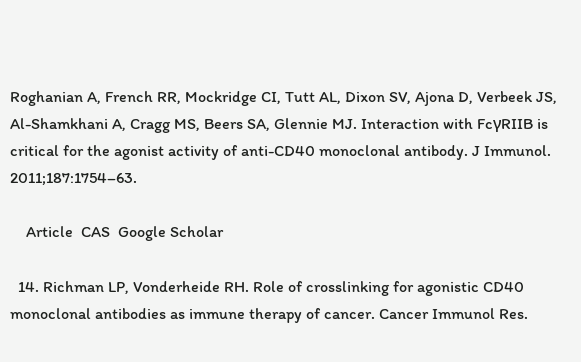Roghanian A, French RR, Mockridge CI, Tutt AL, Dixon SV, Ajona D, Verbeek JS, Al-Shamkhani A, Cragg MS, Beers SA, Glennie MJ. Interaction with FcγRIIB is critical for the agonist activity of anti-CD40 monoclonal antibody. J Immunol. 2011;187:1754–63.

    Article  CAS  Google Scholar

  14. Richman LP, Vonderheide RH. Role of crosslinking for agonistic CD40 monoclonal antibodies as immune therapy of cancer. Cancer Immunol Res.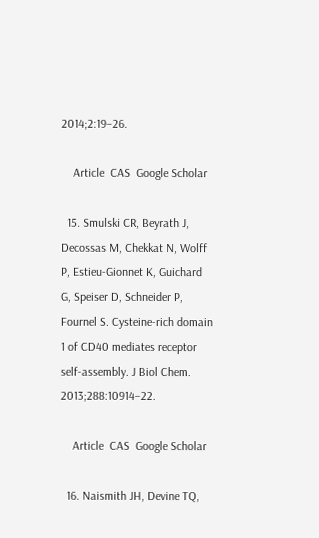2014;2:19–26.

    Article  CAS  Google Scholar

  15. Smulski CR, Beyrath J, Decossas M, Chekkat N, Wolff P, Estieu-Gionnet K, Guichard G, Speiser D, Schneider P, Fournel S. Cysteine-rich domain 1 of CD40 mediates receptor self-assembly. J Biol Chem. 2013;288:10914–22.

    Article  CAS  Google Scholar

  16. Naismith JH, Devine TQ,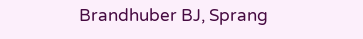Brandhuber BJ, Sprang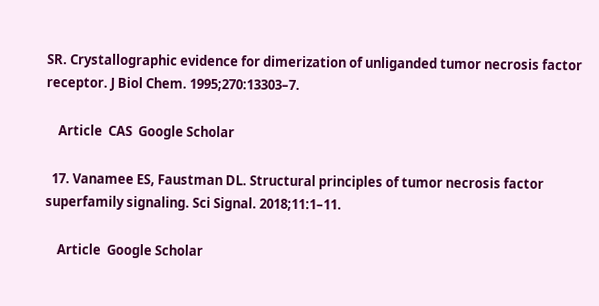SR. Crystallographic evidence for dimerization of unliganded tumor necrosis factor receptor. J Biol Chem. 1995;270:13303–7.

    Article  CAS  Google Scholar

  17. Vanamee ES, Faustman DL. Structural principles of tumor necrosis factor superfamily signaling. Sci Signal. 2018;11:1–11.

    Article  Google Scholar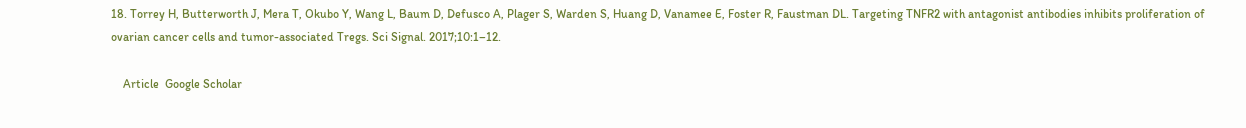18. Torrey H, Butterworth J, Mera T, Okubo Y, Wang L, Baum D, Defusco A, Plager S, Warden S, Huang D, Vanamee E, Foster R, Faustman DL. Targeting TNFR2 with antagonist antibodies inhibits proliferation of ovarian cancer cells and tumor-associated Tregs. Sci Signal. 2017;10:1–12.

    Article  Google Scholar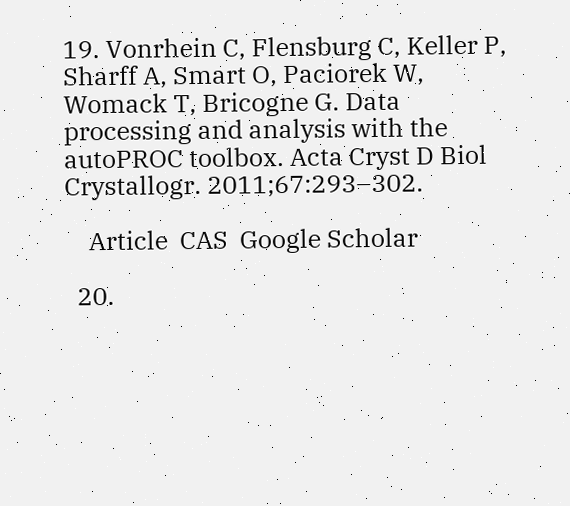19. Vonrhein C, Flensburg C, Keller P, Sharff A, Smart O, Paciorek W, Womack T, Bricogne G. Data processing and analysis with the autoPROC toolbox. Acta Cryst D Biol Crystallogr. 2011;67:293–302.

    Article  CAS  Google Scholar

  20.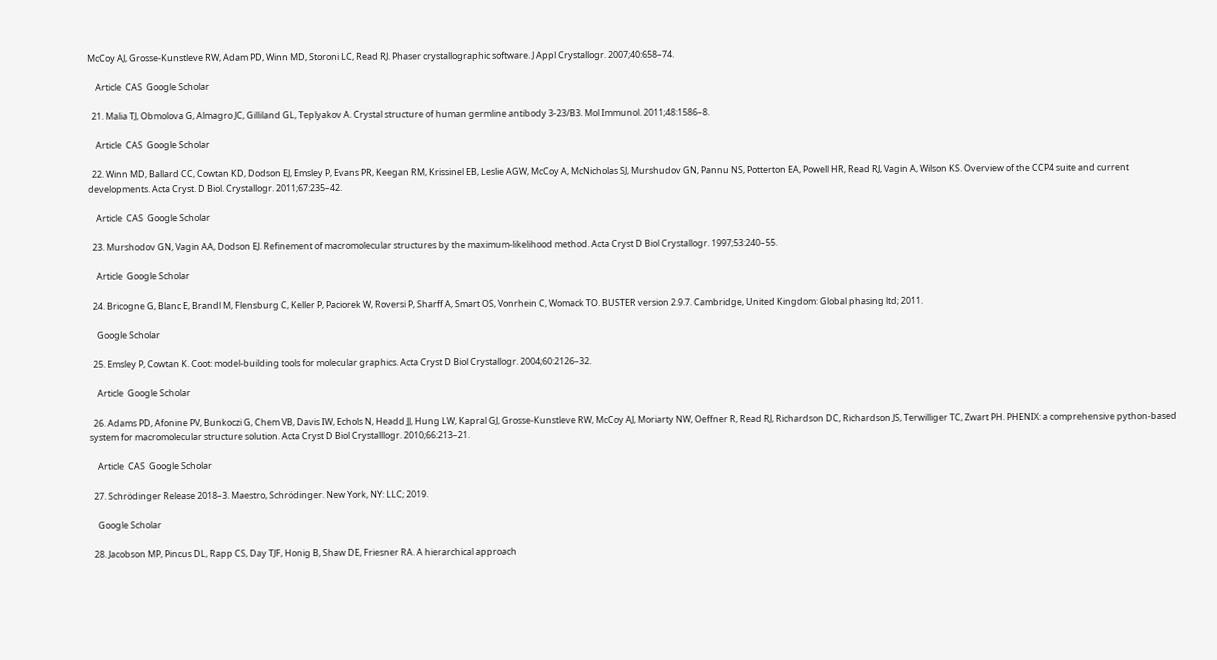McCoy AJ, Grosse-Kunstleve RW, Adam PD, Winn MD, Storoni LC, Read RJ. Phaser crystallographic software. J Appl Crystallogr. 2007;40:658–74.

    Article  CAS  Google Scholar

  21. Malia TJ, Obmolova G, Almagro JC, Gilliland GL, Teplyakov A. Crystal structure of human germline antibody 3-23/B3. Mol Immunol. 2011;48:1586–8.

    Article  CAS  Google Scholar

  22. Winn MD, Ballard CC, Cowtan KD, Dodson EJ, Emsley P, Evans PR, Keegan RM, Krissinel EB, Leslie AGW, McCoy A, McNicholas SJ, Murshudov GN, Pannu NS, Potterton EA, Powell HR, Read RJ, Vagin A, Wilson KS. Overview of the CCP4 suite and current developments. Acta Cryst. D Biol. Crystallogr. 2011;67:235–42.

    Article  CAS  Google Scholar

  23. Murshodov GN, Vagin AA, Dodson EJ. Refinement of macromolecular structures by the maximum-likelihood method. Acta Cryst D Biol Crystallogr. 1997;53:240–55.

    Article  Google Scholar

  24. Bricogne G, Blanc E, Brandl M, Flensburg C, Keller P, Paciorek W, Roversi P, Sharff A, Smart OS, Vonrhein C, Womack TO. BUSTER version 2.9.7. Cambridge, United Kingdom: Global phasing ltd; 2011.

    Google Scholar

  25. Emsley P, Cowtan K. Coot: model-building tools for molecular graphics. Acta Cryst D Biol Crystallogr. 2004;60:2126–32.

    Article  Google Scholar

  26. Adams PD, Afonine PV, Bunkoczi G, Chem VB, Davis IW, Echols N, Headd JJ, Hung LW, Kapral GJ, Grosse-Kunstleve RW, McCoy AJ, Moriarty NW, Oeffner R, Read RJ, Richardson DC, Richardson JS, Terwilliger TC, Zwart PH. PHENIX: a comprehensive python-based system for macromolecular structure solution. Acta Cryst D Biol Crystalllogr. 2010;66:213–21.

    Article  CAS  Google Scholar

  27. Schrödinger Release 2018–3. Maestro, Schrödinger. New York, NY: LLC; 2019.

    Google Scholar

  28. Jacobson MP, Pincus DL, Rapp CS, Day TJF, Honig B, Shaw DE, Friesner RA. A hierarchical approach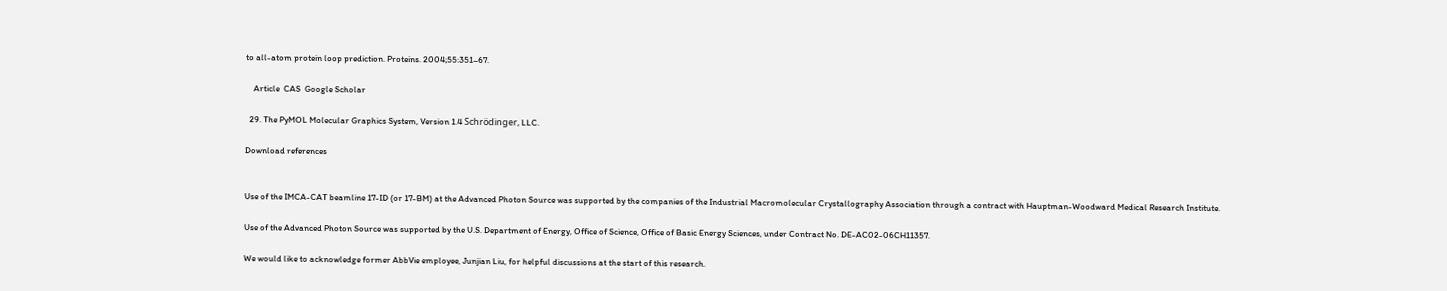to all-atom protein loop prediction. Proteins. 2004;55:351–67.

    Article  CAS  Google Scholar

  29. The PyMOL Molecular Graphics System, Version 1.4 Schrödinger, LLC.

Download references


Use of the IMCA-CAT beamline 17-ID (or 17-BM) at the Advanced Photon Source was supported by the companies of the Industrial Macromolecular Crystallography Association through a contract with Hauptman-Woodward Medical Research Institute.

Use of the Advanced Photon Source was supported by the U.S. Department of Energy, Office of Science, Office of Basic Energy Sciences, under Contract No. DE-AC02-06CH11357.

We would like to acknowledge former AbbVie employee, Junjian Liu, for helpful discussions at the start of this research.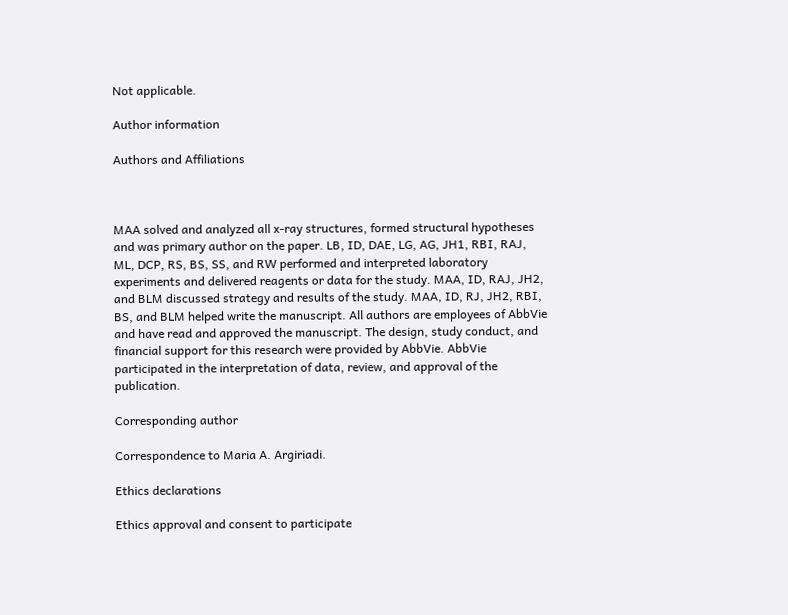Not applicable.

Author information

Authors and Affiliations



MAA solved and analyzed all x-ray structures, formed structural hypotheses and was primary author on the paper. LB, ID, DAE, LG, AG, JH1, RBI, RAJ, ML, DCP, RS, BS, SS, and RW performed and interpreted laboratory experiments and delivered reagents or data for the study. MAA, ID, RAJ, JH2, and BLM discussed strategy and results of the study. MAA, ID, RJ, JH2, RBI, BS, and BLM helped write the manuscript. All authors are employees of AbbVie and have read and approved the manuscript. The design, study conduct, and financial support for this research were provided by AbbVie. AbbVie participated in the interpretation of data, review, and approval of the publication.

Corresponding author

Correspondence to Maria A. Argiriadi.

Ethics declarations

Ethics approval and consent to participate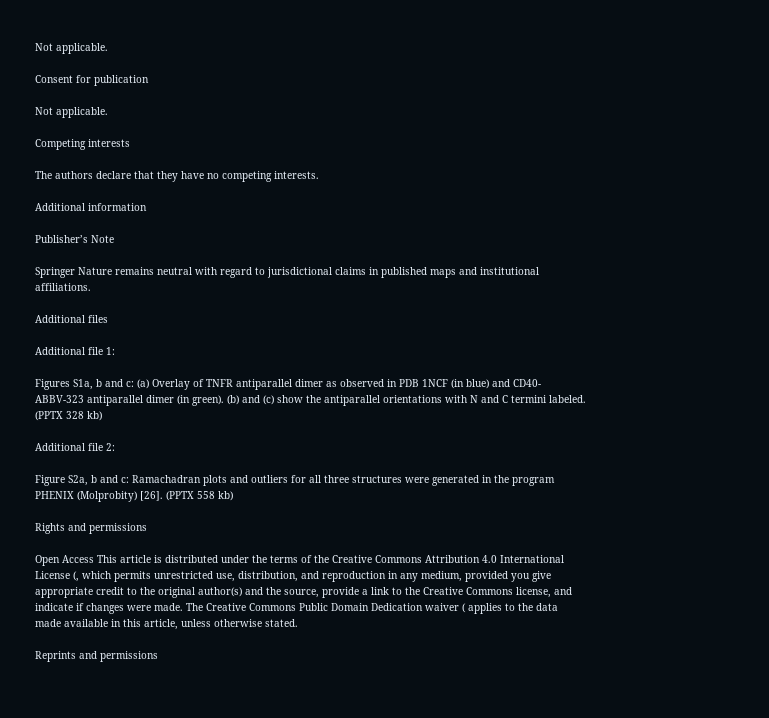Not applicable.

Consent for publication

Not applicable.

Competing interests

The authors declare that they have no competing interests.

Additional information

Publisher’s Note

Springer Nature remains neutral with regard to jurisdictional claims in published maps and institutional affiliations.

Additional files

Additional file 1:

Figures S1a, b and c: (a) Overlay of TNFR antiparallel dimer as observed in PDB 1NCF (in blue) and CD40-ABBV-323 antiparallel dimer (in green). (b) and (c) show the antiparallel orientations with N and C termini labeled. (PPTX 328 kb)

Additional file 2:

Figure S2a, b and c: Ramachadran plots and outliers for all three structures were generated in the program PHENIX (Molprobity) [26]. (PPTX 558 kb)

Rights and permissions

Open Access This article is distributed under the terms of the Creative Commons Attribution 4.0 International License (, which permits unrestricted use, distribution, and reproduction in any medium, provided you give appropriate credit to the original author(s) and the source, provide a link to the Creative Commons license, and indicate if changes were made. The Creative Commons Public Domain Dedication waiver ( applies to the data made available in this article, unless otherwise stated.

Reprints and permissions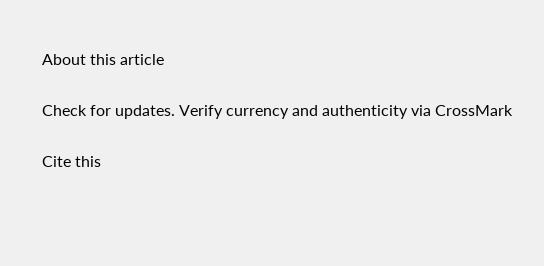About this article

Check for updates. Verify currency and authenticity via CrossMark

Cite this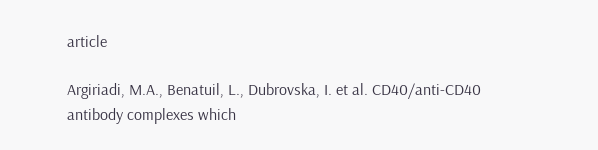article

Argiriadi, M.A., Benatuil, L., Dubrovska, I. et al. CD40/anti-CD40 antibody complexes which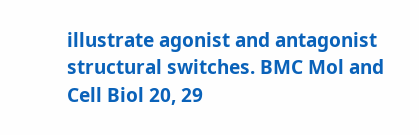illustrate agonist and antagonist structural switches. BMC Mol and Cell Biol 20, 29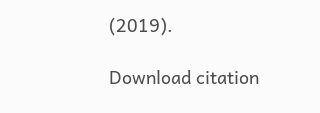(2019).

Download citation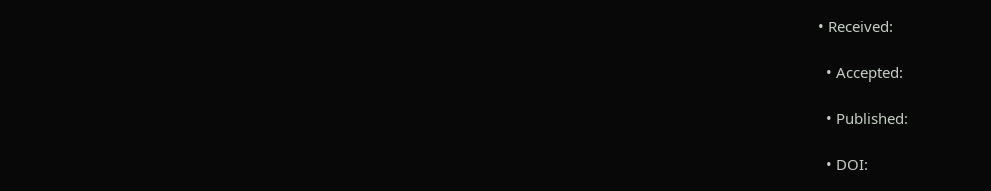• Received:

  • Accepted:

  • Published:

  • DOI: